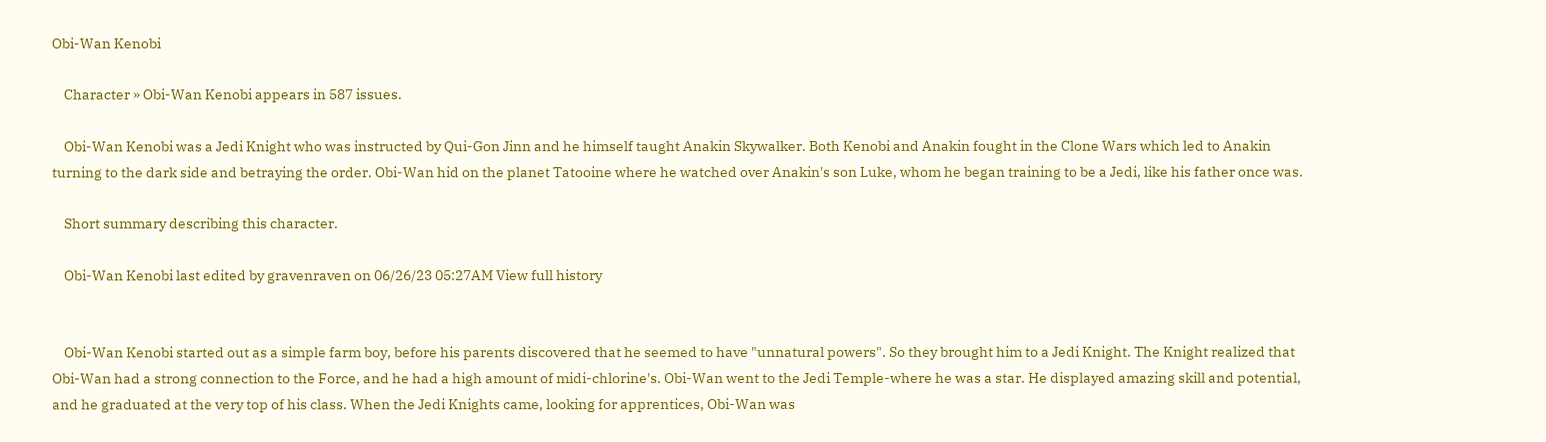Obi-Wan Kenobi

    Character » Obi-Wan Kenobi appears in 587 issues.

    Obi-Wan Kenobi was a Jedi Knight who was instructed by Qui-Gon Jinn and he himself taught Anakin Skywalker. Both Kenobi and Anakin fought in the Clone Wars which led to Anakin turning to the dark side and betraying the order. Obi-Wan hid on the planet Tatooine where he watched over Anakin's son Luke, whom he began training to be a Jedi, like his father once was.

    Short summary describing this character.

    Obi-Wan Kenobi last edited by gravenraven on 06/26/23 05:27AM View full history


    Obi-Wan Kenobi started out as a simple farm boy, before his parents discovered that he seemed to have "unnatural powers". So they brought him to a Jedi Knight. The Knight realized that Obi-Wan had a strong connection to the Force, and he had a high amount of midi-chlorine's. Obi-Wan went to the Jedi Temple-where he was a star. He displayed amazing skill and potential, and he graduated at the very top of his class. When the Jedi Knights came, looking for apprentices, Obi-Wan was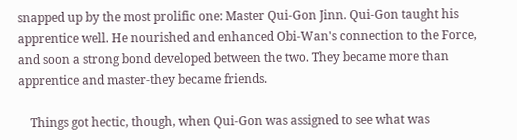snapped up by the most prolific one: Master Qui-Gon Jinn. Qui-Gon taught his apprentice well. He nourished and enhanced Obi-Wan's connection to the Force, and soon a strong bond developed between the two. They became more than apprentice and master-they became friends.

    Things got hectic, though, when Qui-Gon was assigned to see what was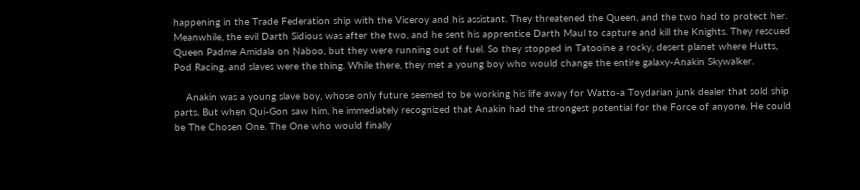happening in the Trade Federation ship with the Viceroy and his assistant. They threatened the Queen, and the two had to protect her. Meanwhile, the evil Darth Sidious was after the two, and he sent his apprentice Darth Maul to capture and kill the Knights. They rescued Queen Padme Amidala on Naboo, but they were running out of fuel. So they stopped in Tatooine a rocky, desert planet where Hutts, Pod Racing, and slaves were the thing. While there, they met a young boy who would change the entire galaxy-Anakin Skywalker.

    Anakin was a young slave boy, whose only future seemed to be working his life away for Watto-a Toydarian junk dealer that sold ship parts. But when Qui-Gon saw him, he immediately recognized that Anakin had the strongest potential for the Force of anyone. He could be The Chosen One. The One who would finally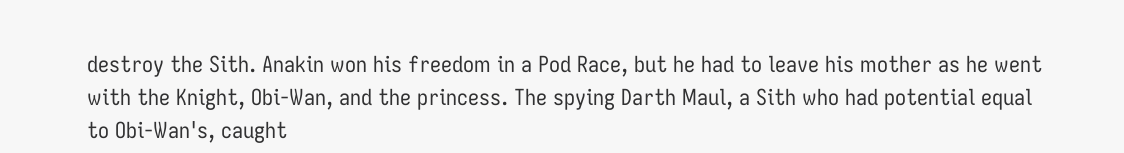destroy the Sith. Anakin won his freedom in a Pod Race, but he had to leave his mother as he went with the Knight, Obi-Wan, and the princess. The spying Darth Maul, a Sith who had potential equal to Obi-Wan's, caught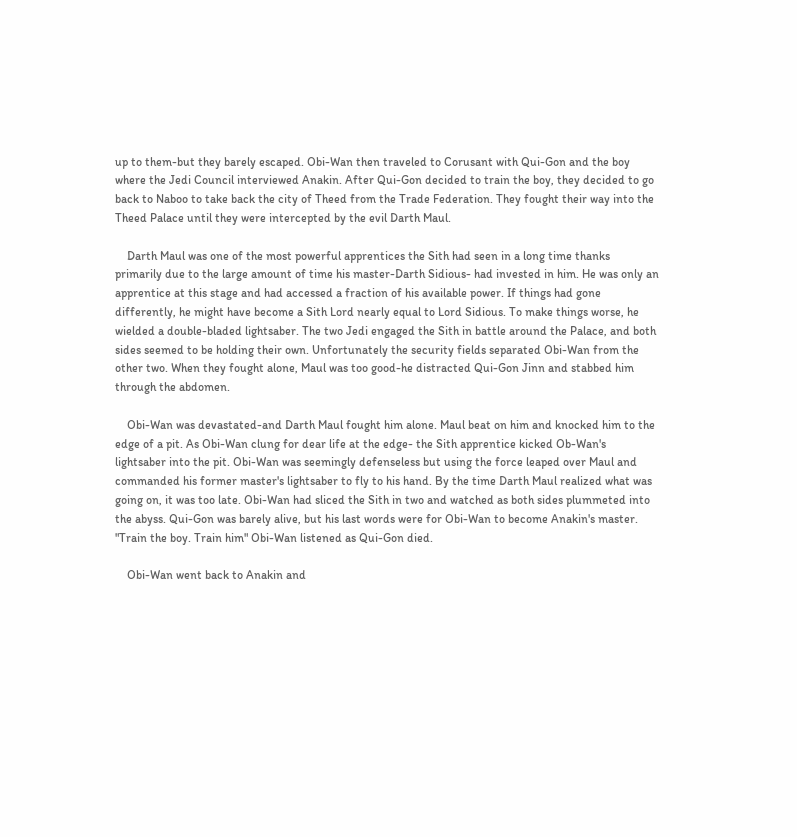up to them-but they barely escaped. Obi-Wan then traveled to Corusant with Qui-Gon and the boy where the Jedi Council interviewed Anakin. After Qui-Gon decided to train the boy, they decided to go back to Naboo to take back the city of Theed from the Trade Federation. They fought their way into the Theed Palace until they were intercepted by the evil Darth Maul.

    Darth Maul was one of the most powerful apprentices the Sith had seen in a long time thanks primarily due to the large amount of time his master-Darth Sidious- had invested in him. He was only an apprentice at this stage and had accessed a fraction of his available power. If things had gone differently, he might have become a Sith Lord nearly equal to Lord Sidious. To make things worse, he wielded a double-bladed lightsaber. The two Jedi engaged the Sith in battle around the Palace, and both sides seemed to be holding their own. Unfortunately the security fields separated Obi-Wan from the other two. When they fought alone, Maul was too good-he distracted Qui-Gon Jinn and stabbed him through the abdomen.

    Obi-Wan was devastated-and Darth Maul fought him alone. Maul beat on him and knocked him to the edge of a pit. As Obi-Wan clung for dear life at the edge- the Sith apprentice kicked Ob-Wan's lightsaber into the pit. Obi-Wan was seemingly defenseless but using the force leaped over Maul and commanded his former master's lightsaber to fly to his hand. By the time Darth Maul realized what was going on, it was too late. Obi-Wan had sliced the Sith in two and watched as both sides plummeted into the abyss. Qui-Gon was barely alive, but his last words were for Obi-Wan to become Anakin's master. "Train the boy. Train him" Obi-Wan listened as Qui-Gon died.

    Obi-Wan went back to Anakin and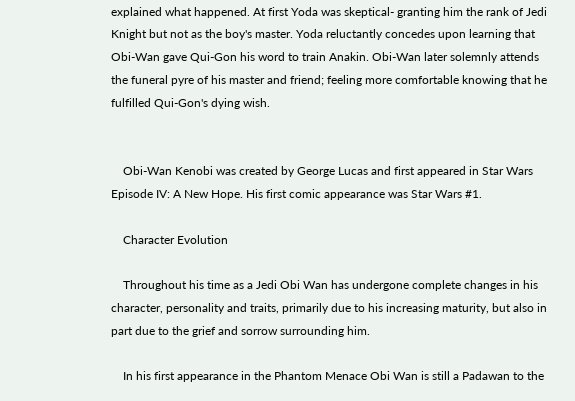explained what happened. At first Yoda was skeptical- granting him the rank of Jedi Knight but not as the boy's master. Yoda reluctantly concedes upon learning that Obi-Wan gave Qui-Gon his word to train Anakin. Obi-Wan later solemnly attends the funeral pyre of his master and friend; feeling more comfortable knowing that he fulfilled Qui-Gon's dying wish.


    Obi-Wan Kenobi was created by George Lucas and first appeared in Star Wars Episode IV: A New Hope. His first comic appearance was Star Wars #1.

    Character Evolution

    Throughout his time as a Jedi Obi Wan has undergone complete changes in his character, personality and traits, primarily due to his increasing maturity, but also in part due to the grief and sorrow surrounding him.

    In his first appearance in the Phantom Menace Obi Wan is still a Padawan to the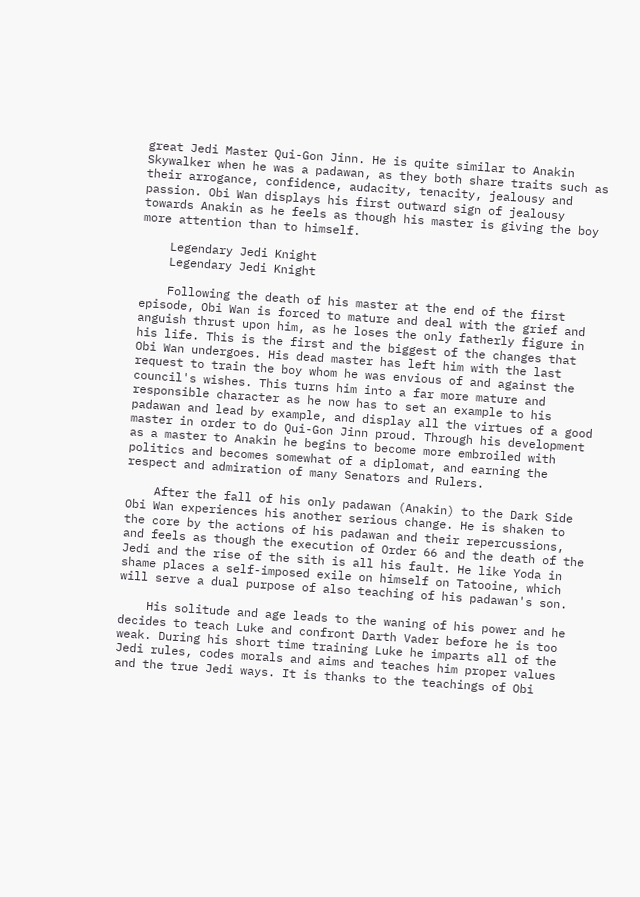great Jedi Master Qui-Gon Jinn. He is quite similar to Anakin Skywalker when he was a padawan, as they both share traits such as their arrogance, confidence, audacity, tenacity, jealousy and passion. Obi Wan displays his first outward sign of jealousy towards Anakin as he feels as though his master is giving the boy more attention than to himself.

    Legendary Jedi Knight
    Legendary Jedi Knight

    Following the death of his master at the end of the first episode, Obi Wan is forced to mature and deal with the grief and anguish thrust upon him, as he loses the only fatherly figure in his life. This is the first and the biggest of the changes that Obi Wan undergoes. His dead master has left him with the last request to train the boy whom he was envious of and against the council's wishes. This turns him into a far more mature and responsible character as he now has to set an example to his padawan and lead by example, and display all the virtues of a good master in order to do Qui-Gon Jinn proud. Through his development as a master to Anakin he begins to become more embroiled with politics and becomes somewhat of a diplomat, and earning the respect and admiration of many Senators and Rulers.

    After the fall of his only padawan (Anakin) to the Dark Side Obi Wan experiences his another serious change. He is shaken to the core by the actions of his padawan and their repercussions, and feels as though the execution of Order 66 and the death of the Jedi and the rise of the sith is all his fault. He like Yoda in shame places a self-imposed exile on himself on Tatooine, which will serve a dual purpose of also teaching of his padawan's son.

    His solitude and age leads to the waning of his power and he decides to teach Luke and confront Darth Vader before he is too weak. During his short time training Luke he imparts all of the Jedi rules, codes morals and aims and teaches him proper values and the true Jedi ways. It is thanks to the teachings of Obi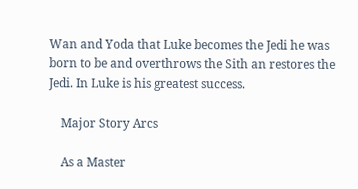Wan and Yoda that Luke becomes the Jedi he was born to be and overthrows the Sith an restores the Jedi. In Luke is his greatest success.

    Major Story Arcs

    As a Master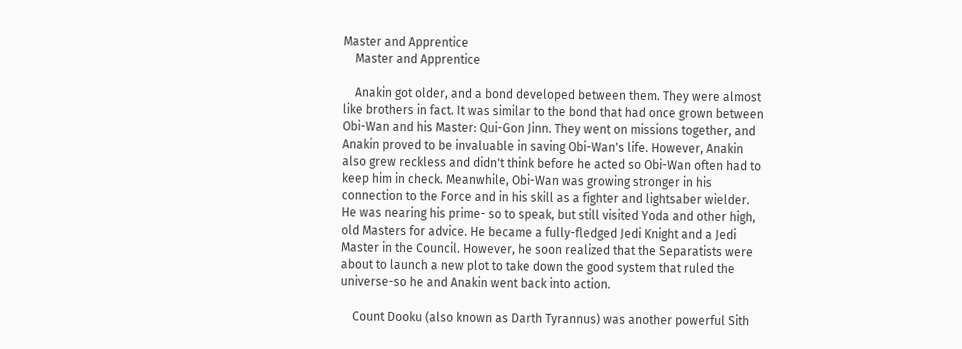Master and Apprentice
    Master and Apprentice

    Anakin got older, and a bond developed between them. They were almost like brothers in fact. It was similar to the bond that had once grown between Obi-Wan and his Master: Qui-Gon Jinn. They went on missions together, and Anakin proved to be invaluable in saving Obi-Wan's life. However, Anakin also grew reckless and didn't think before he acted so Obi-Wan often had to keep him in check. Meanwhile, Obi-Wan was growing stronger in his connection to the Force and in his skill as a fighter and lightsaber wielder. He was nearing his prime- so to speak, but still visited Yoda and other high, old Masters for advice. He became a fully-fledged Jedi Knight and a Jedi Master in the Council. However, he soon realized that the Separatists were about to launch a new plot to take down the good system that ruled the universe-so he and Anakin went back into action.

    Count Dooku (also known as Darth Tyrannus) was another powerful Sith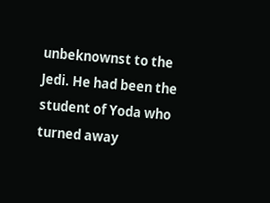unbeknownst to the Jedi. He had been the student of Yoda who turned away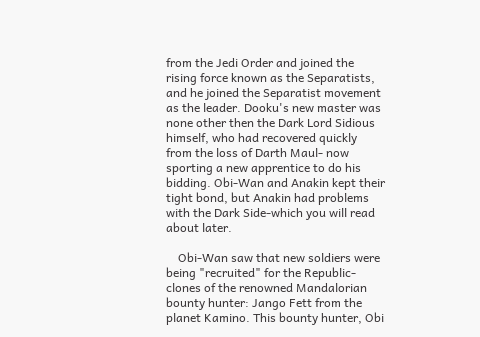from the Jedi Order and joined the rising force known as the Separatists, and he joined the Separatist movement as the leader. Dooku's new master was none other then the Dark Lord Sidious himself, who had recovered quickly from the loss of Darth Maul- now sporting a new apprentice to do his bidding. Obi-Wan and Anakin kept their tight bond, but Anakin had problems with the Dark Side-which you will read about later.

    Obi-Wan saw that new soldiers were being "recruited" for the Republic- clones of the renowned Mandalorian bounty hunter: Jango Fett from the planet Kamino. This bounty hunter, Obi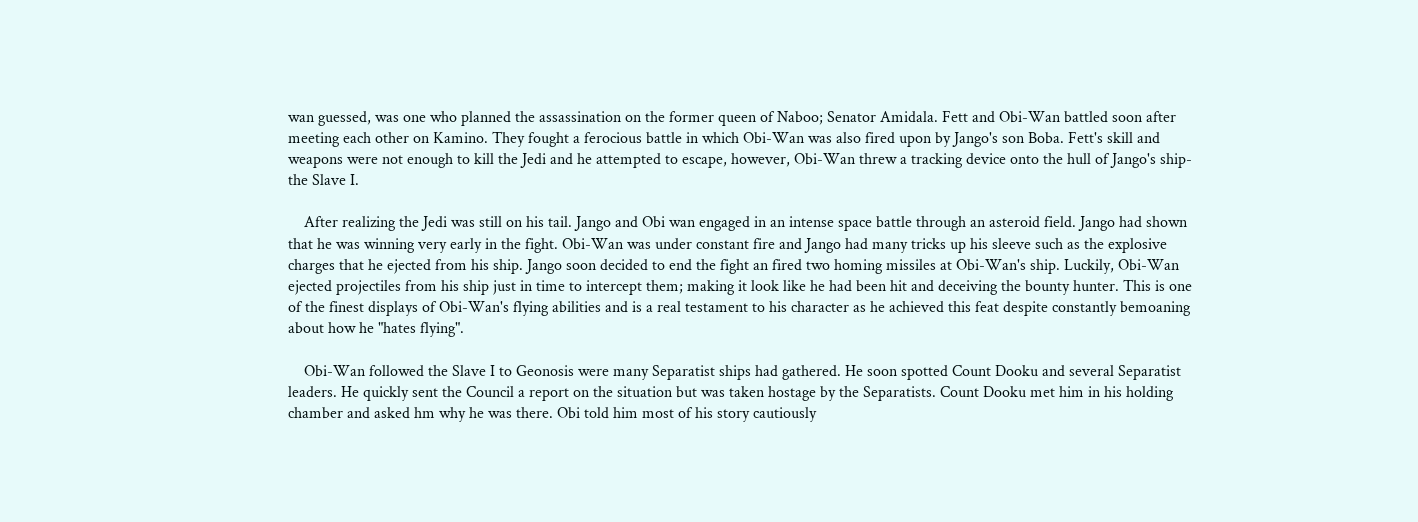wan guessed, was one who planned the assassination on the former queen of Naboo; Senator Amidala. Fett and Obi-Wan battled soon after meeting each other on Kamino. They fought a ferocious battle in which Obi-Wan was also fired upon by Jango's son Boba. Fett's skill and weapons were not enough to kill the Jedi and he attempted to escape, however, Obi-Wan threw a tracking device onto the hull of Jango's ship-the Slave I.

    After realizing the Jedi was still on his tail. Jango and Obi wan engaged in an intense space battle through an asteroid field. Jango had shown that he was winning very early in the fight. Obi-Wan was under constant fire and Jango had many tricks up his sleeve such as the explosive charges that he ejected from his ship. Jango soon decided to end the fight an fired two homing missiles at Obi-Wan's ship. Luckily, Obi-Wan ejected projectiles from his ship just in time to intercept them; making it look like he had been hit and deceiving the bounty hunter. This is one of the finest displays of Obi-Wan's flying abilities and is a real testament to his character as he achieved this feat despite constantly bemoaning about how he "hates flying".

    Obi-Wan followed the Slave I to Geonosis were many Separatist ships had gathered. He soon spotted Count Dooku and several Separatist leaders. He quickly sent the Council a report on the situation but was taken hostage by the Separatists. Count Dooku met him in his holding chamber and asked hm why he was there. Obi told him most of his story cautiously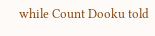while Count Dooku told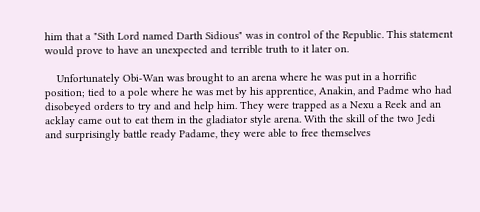him that a "Sith Lord named Darth Sidious" was in control of the Republic. This statement would prove to have an unexpected and terrible truth to it later on.

    Unfortunately Obi-Wan was brought to an arena where he was put in a horrific position; tied to a pole where he was met by his apprentice, Anakin, and Padme who had disobeyed orders to try and and help him. They were trapped as a Nexu a Reek and an acklay came out to eat them in the gladiator style arena. With the skill of the two Jedi and surprisingly battle ready Padame, they were able to free themselves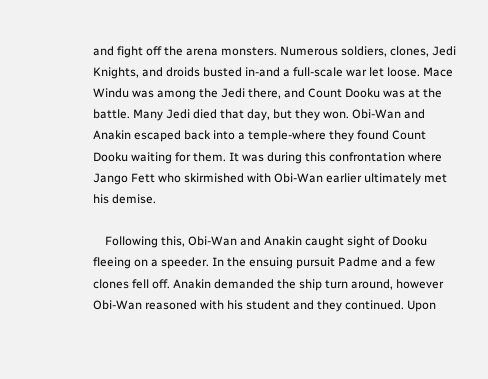and fight off the arena monsters. Numerous soldiers, clones, Jedi Knights, and droids busted in-and a full-scale war let loose. Mace Windu was among the Jedi there, and Count Dooku was at the battle. Many Jedi died that day, but they won. Obi-Wan and Anakin escaped back into a temple-where they found Count Dooku waiting for them. It was during this confrontation where Jango Fett who skirmished with Obi-Wan earlier ultimately met his demise.

    Following this, Obi-Wan and Anakin caught sight of Dooku fleeing on a speeder. In the ensuing pursuit Padme and a few clones fell off. Anakin demanded the ship turn around, however Obi-Wan reasoned with his student and they continued. Upon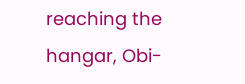reaching the hangar, Obi-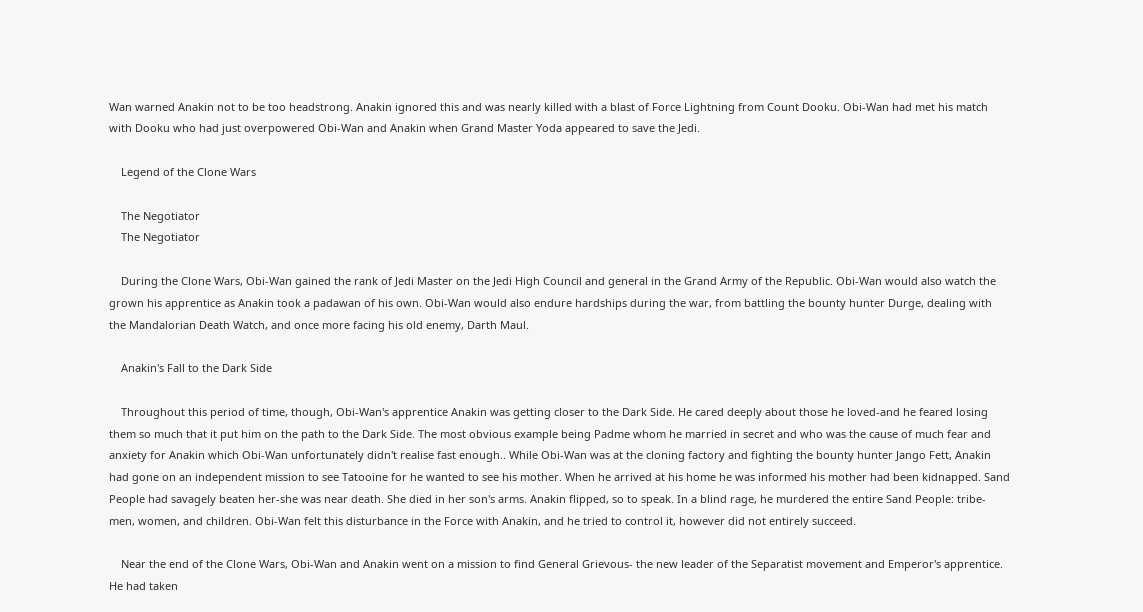Wan warned Anakin not to be too headstrong. Anakin ignored this and was nearly killed with a blast of Force Lightning from Count Dooku. Obi-Wan had met his match with Dooku who had just overpowered Obi-Wan and Anakin when Grand Master Yoda appeared to save the Jedi.

    Legend of the Clone Wars

    The Negotiator
    The Negotiator

    During the Clone Wars, Obi-Wan gained the rank of Jedi Master on the Jedi High Council and general in the Grand Army of the Republic. Obi-Wan would also watch the grown his apprentice as Anakin took a padawan of his own. Obi-Wan would also endure hardships during the war, from battling the bounty hunter Durge, dealing with the Mandalorian Death Watch, and once more facing his old enemy, Darth Maul.

    Anakin's Fall to the Dark Side

    Throughout this period of time, though, Obi-Wan's apprentice Anakin was getting closer to the Dark Side. He cared deeply about those he loved-and he feared losing them so much that it put him on the path to the Dark Side. The most obvious example being Padme whom he married in secret and who was the cause of much fear and anxiety for Anakin which Obi-Wan unfortunately didn't realise fast enough.. While Obi-Wan was at the cloning factory and fighting the bounty hunter Jango Fett, Anakin had gone on an independent mission to see Tatooine for he wanted to see his mother. When he arrived at his home he was informed his mother had been kidnapped. Sand People had savagely beaten her-she was near death. She died in her son's arms. Anakin flipped, so to speak. In a blind rage, he murdered the entire Sand People: tribe-men, women, and children. Obi-Wan felt this disturbance in the Force with Anakin, and he tried to control it, however did not entirely succeed.

    Near the end of the Clone Wars, Obi-Wan and Anakin went on a mission to find General Grievous- the new leader of the Separatist movement and Emperor's apprentice. He had taken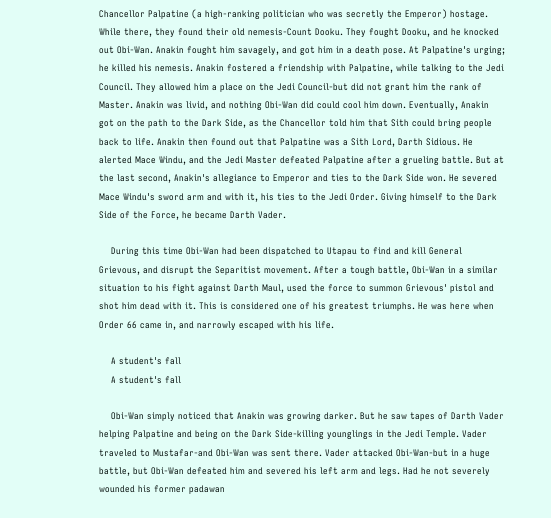Chancellor Palpatine (a high-ranking politician who was secretly the Emperor) hostage. While there, they found their old nemesis-Count Dooku. They fought Dooku, and he knocked out Obi-Wan. Anakin fought him savagely, and got him in a death pose. At Palpatine's urging; he killed his nemesis. Anakin fostered a friendship with Palpatine, while talking to the Jedi Council. They allowed him a place on the Jedi Council-but did not grant him the rank of Master. Anakin was livid, and nothing Obi-Wan did could cool him down. Eventually, Anakin got on the path to the Dark Side, as the Chancellor told him that Sith could bring people back to life. Anakin then found out that Palpatine was a Sith Lord, Darth Sidious. He alerted Mace Windu, and the Jedi Master defeated Palpatine after a grueling battle. But at the last second, Anakin's allegiance to Emperor and ties to the Dark Side won. He severed Mace Windu's sword arm and with it, his ties to the Jedi Order. Giving himself to the Dark Side of the Force, he became Darth Vader.

    During this time Obi-Wan had been dispatched to Utapau to find and kill General Grievous, and disrupt the Separitist movement. After a tough battle, Obi-Wan in a similar situation to his fight against Darth Maul, used the force to summon Grievous' pistol and shot him dead with it. This is considered one of his greatest triumphs. He was here when Order 66 came in, and narrowly escaped with his life.

    A student's fall
    A student's fall

    Obi-Wan simply noticed that Anakin was growing darker. But he saw tapes of Darth Vader helping Palpatine and being on the Dark Side-killing younglings in the Jedi Temple. Vader traveled to Mustafar-and Obi-Wan was sent there. Vader attacked Obi-Wan-but in a huge battle, but Obi-Wan defeated him and severed his left arm and legs. Had he not severely wounded his former padawan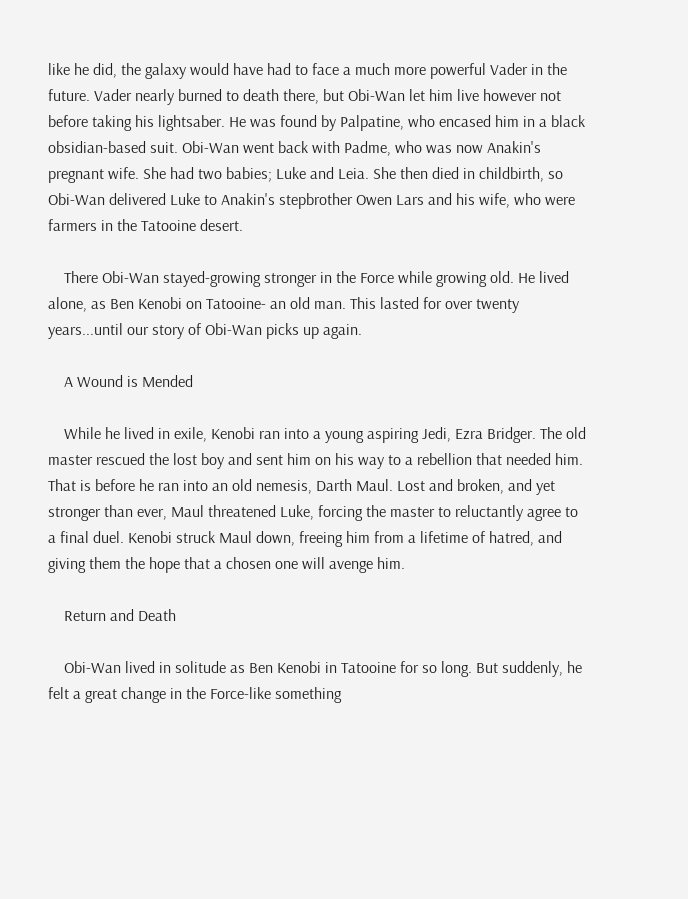like he did, the galaxy would have had to face a much more powerful Vader in the future. Vader nearly burned to death there, but Obi-Wan let him live however not before taking his lightsaber. He was found by Palpatine, who encased him in a black obsidian-based suit. Obi-Wan went back with Padme, who was now Anakin's pregnant wife. She had two babies; Luke and Leia. She then died in childbirth, so Obi-Wan delivered Luke to Anakin's stepbrother Owen Lars and his wife, who were farmers in the Tatooine desert.

    There Obi-Wan stayed-growing stronger in the Force while growing old. He lived alone, as Ben Kenobi on Tatooine- an old man. This lasted for over twenty years...until our story of Obi-Wan picks up again.

    A Wound is Mended

    While he lived in exile, Kenobi ran into a young aspiring Jedi, Ezra Bridger. The old master rescued the lost boy and sent him on his way to a rebellion that needed him. That is before he ran into an old nemesis, Darth Maul. Lost and broken, and yet stronger than ever, Maul threatened Luke, forcing the master to reluctantly agree to a final duel. Kenobi struck Maul down, freeing him from a lifetime of hatred, and giving them the hope that a chosen one will avenge him.

    Return and Death

    Obi-Wan lived in solitude as Ben Kenobi in Tatooine for so long. But suddenly, he felt a great change in the Force-like something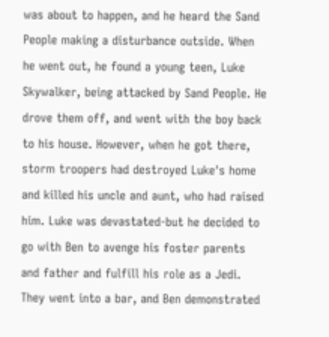was about to happen, and he heard the Sand People making a disturbance outside. When he went out, he found a young teen, Luke Skywalker, being attacked by Sand People. He drove them off, and went with the boy back to his house. However, when he got there, storm troopers had destroyed Luke's home and killed his uncle and aunt, who had raised him. Luke was devastated-but he decided to go with Ben to avenge his foster parents and father and fulfill his role as a Jedi. They went into a bar, and Ben demonstrated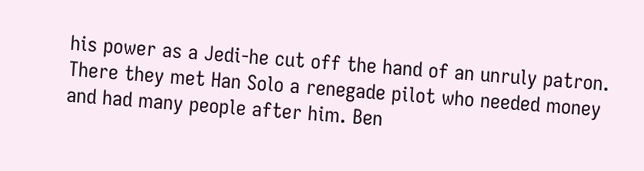his power as a Jedi-he cut off the hand of an unruly patron. There they met Han Solo a renegade pilot who needed money and had many people after him. Ben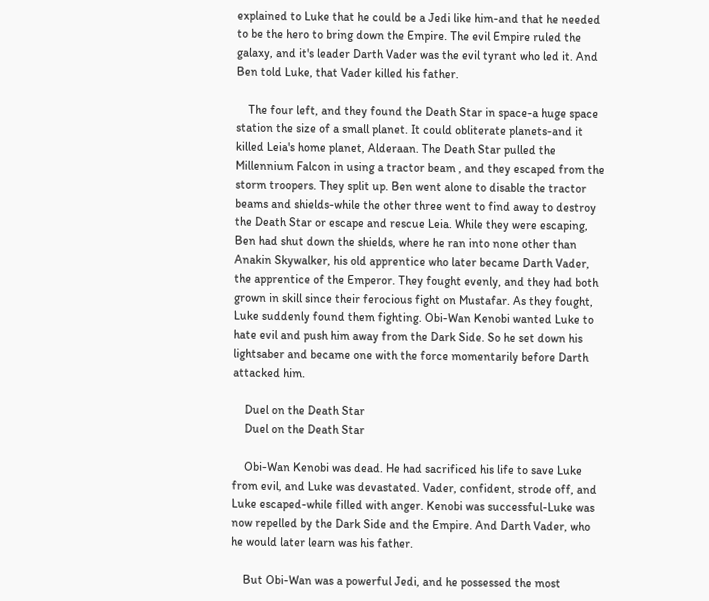explained to Luke that he could be a Jedi like him-and that he needed to be the hero to bring down the Empire. The evil Empire ruled the galaxy, and it's leader Darth Vader was the evil tyrant who led it. And Ben told Luke, that Vader killed his father.

    The four left, and they found the Death Star in space-a huge space station the size of a small planet. It could obliterate planets-and it killed Leia's home planet, Alderaan. The Death Star pulled the Millennium Falcon in using a tractor beam , and they escaped from the storm troopers. They split up. Ben went alone to disable the tractor beams and shields-while the other three went to find away to destroy the Death Star or escape and rescue Leia. While they were escaping, Ben had shut down the shields, where he ran into none other than Anakin Skywalker, his old apprentice who later became Darth Vader, the apprentice of the Emperor. They fought evenly, and they had both grown in skill since their ferocious fight on Mustafar. As they fought, Luke suddenly found them fighting. Obi-Wan Kenobi wanted Luke to hate evil and push him away from the Dark Side. So he set down his lightsaber and became one with the force momentarily before Darth attacked him.

    Duel on the Death Star
    Duel on the Death Star

    Obi-Wan Kenobi was dead. He had sacrificed his life to save Luke from evil, and Luke was devastated. Vader, confident, strode off, and Luke escaped-while filled with anger. Kenobi was successful-Luke was now repelled by the Dark Side and the Empire. And Darth Vader, who he would later learn was his father.

    But Obi-Wan was a powerful Jedi, and he possessed the most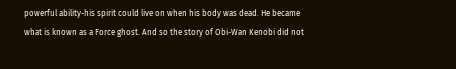powerful ability-his spirit could live on when his body was dead. He became what is known as a Force ghost. And so the story of Obi-Wan Kenobi did not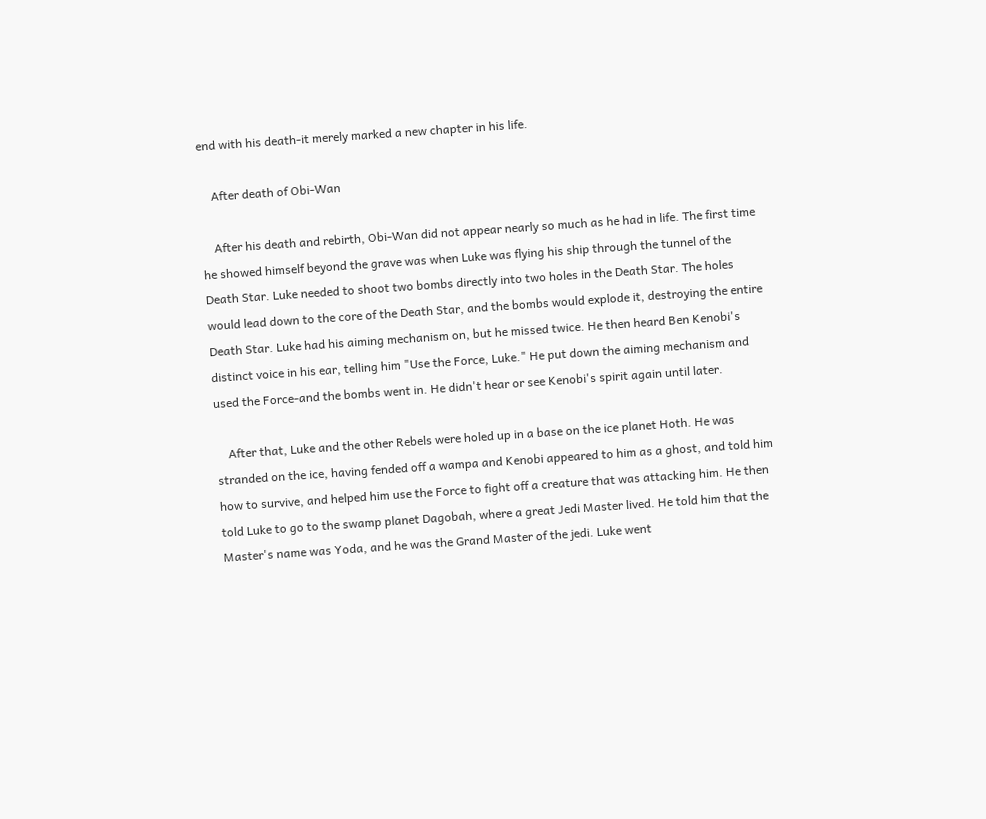end with his death-it merely marked a new chapter in his life.

    After death of Obi-Wan

    After his death and rebirth, Obi-Wan did not appear nearly so much as he had in life. The first time he showed himself beyond the grave was when Luke was flying his ship through the tunnel of the Death Star. Luke needed to shoot two bombs directly into two holes in the Death Star. The holes would lead down to the core of the Death Star, and the bombs would explode it, destroying the entire Death Star. Luke had his aiming mechanism on, but he missed twice. He then heard Ben Kenobi's distinct voice in his ear, telling him "Use the Force, Luke." He put down the aiming mechanism and used the Force-and the bombs went in. He didn't hear or see Kenobi's spirit again until later.

    After that, Luke and the other Rebels were holed up in a base on the ice planet Hoth. He was stranded on the ice, having fended off a wampa and Kenobi appeared to him as a ghost, and told him how to survive, and helped him use the Force to fight off a creature that was attacking him. He then told Luke to go to the swamp planet Dagobah, where a great Jedi Master lived. He told him that the Master's name was Yoda, and he was the Grand Master of the jedi. Luke went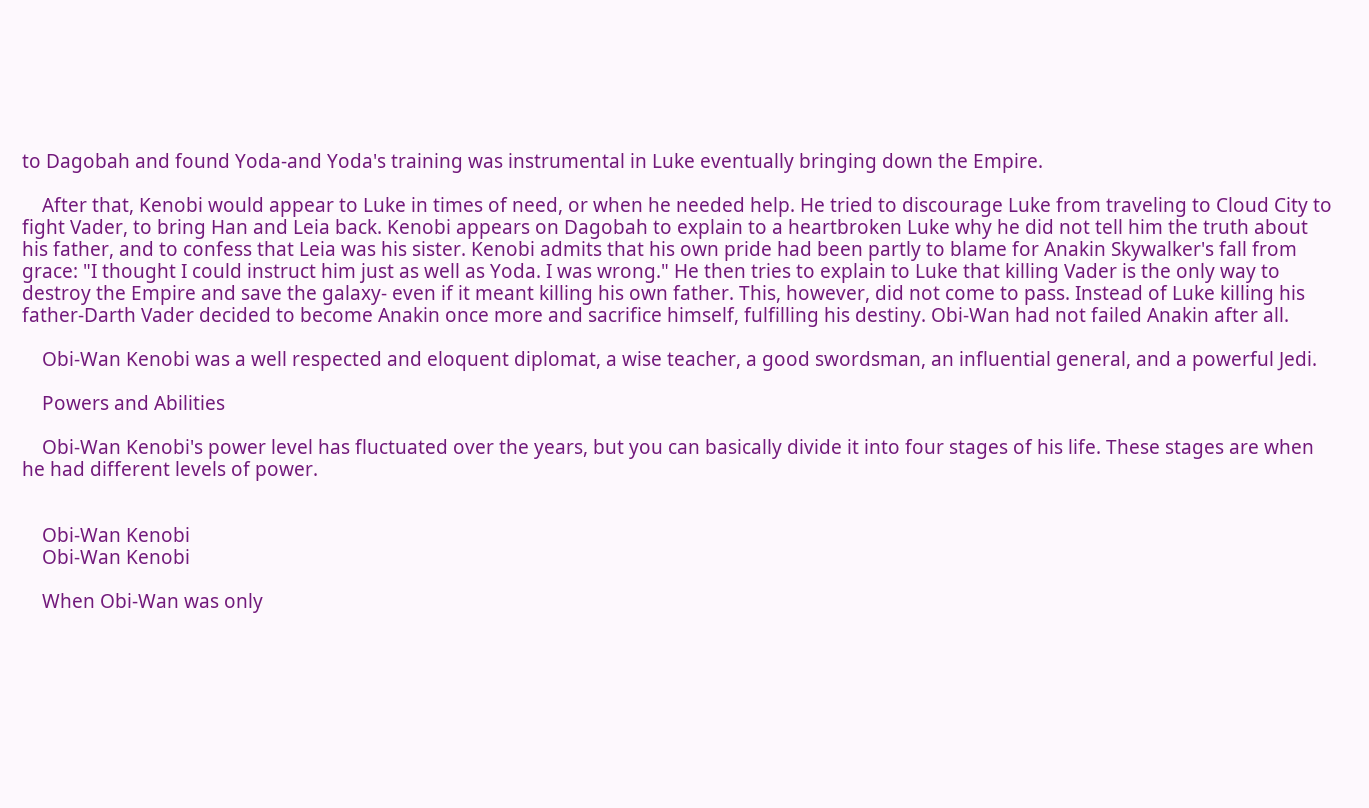to Dagobah and found Yoda-and Yoda's training was instrumental in Luke eventually bringing down the Empire.

    After that, Kenobi would appear to Luke in times of need, or when he needed help. He tried to discourage Luke from traveling to Cloud City to fight Vader, to bring Han and Leia back. Kenobi appears on Dagobah to explain to a heartbroken Luke why he did not tell him the truth about his father, and to confess that Leia was his sister. Kenobi admits that his own pride had been partly to blame for Anakin Skywalker's fall from grace: "I thought I could instruct him just as well as Yoda. I was wrong." He then tries to explain to Luke that killing Vader is the only way to destroy the Empire and save the galaxy- even if it meant killing his own father. This, however, did not come to pass. Instead of Luke killing his father-Darth Vader decided to become Anakin once more and sacrifice himself, fulfilling his destiny. Obi-Wan had not failed Anakin after all.

    Obi-Wan Kenobi was a well respected and eloquent diplomat, a wise teacher, a good swordsman, an influential general, and a powerful Jedi.

    Powers and Abilities

    Obi-Wan Kenobi's power level has fluctuated over the years, but you can basically divide it into four stages of his life. These stages are when he had different levels of power.


    Obi-Wan Kenobi
    Obi-Wan Kenobi

    When Obi-Wan was only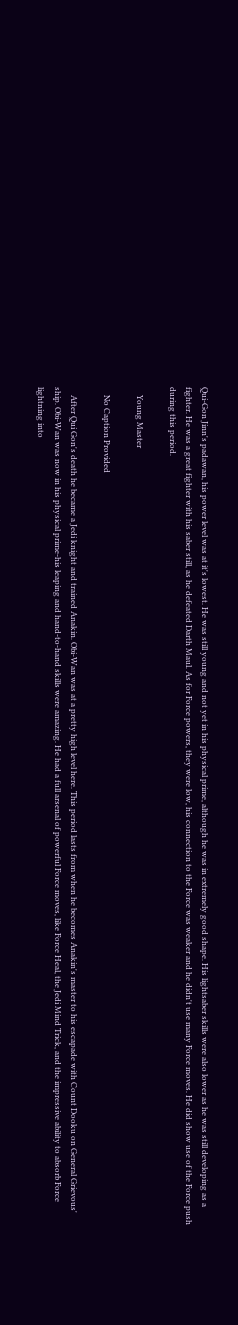Qui-Gon Jinn's padawan, his power level was at it's lowest. He was still young and not yet in his physical prime, although he was in extremely good shape. His lightsaber skills were also lower as he was still developing as a fighter. He was a great fighter with his saber still, as he defeated Darth Maul. As for Force powers, they were low, his connection to the Force was weaker and he didn't use many Force moves. He did show use of the Force push during this period.

    Young Master

    No Caption Provided

    After Qui Gon's death he became a Jedi knight and trained Anakin. Obi-Wan was at a pretty high level here. This period lasts from when he becomes Anakin's master to his escapade with Count Dooku on General Grievous' ship. Obi-Wan was now in his physical prime-his leaping and hand-to-hand skills were amazing. He had a full arsenal of powerful Force moves, like Force Heal, the Jedi Mind Trick, and the impressive ability to absorb Force lightning into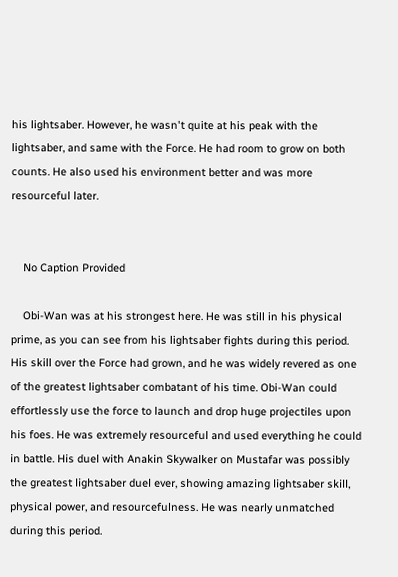his lightsaber. However, he wasn't quite at his peak with the lightsaber, and same with the Force. He had room to grow on both counts. He also used his environment better and was more resourceful later.


    No Caption Provided

    Obi-Wan was at his strongest here. He was still in his physical prime, as you can see from his lightsaber fights during this period. His skill over the Force had grown, and he was widely revered as one of the greatest lightsaber combatant of his time. Obi-Wan could effortlessly use the force to launch and drop huge projectiles upon his foes. He was extremely resourceful and used everything he could in battle. His duel with Anakin Skywalker on Mustafar was possibly the greatest lightsaber duel ever, showing amazing lightsaber skill, physical power, and resourcefulness. He was nearly unmatched during this period.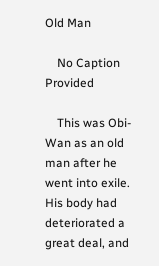Old Man

    No Caption Provided

    This was Obi-Wan as an old man after he went into exile. His body had deteriorated a great deal, and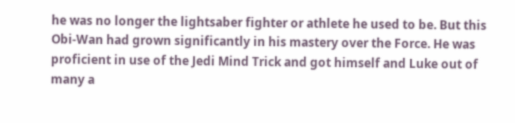he was no longer the lightsaber fighter or athlete he used to be. But this Obi-Wan had grown significantly in his mastery over the Force. He was proficient in use of the Jedi Mind Trick and got himself and Luke out of many a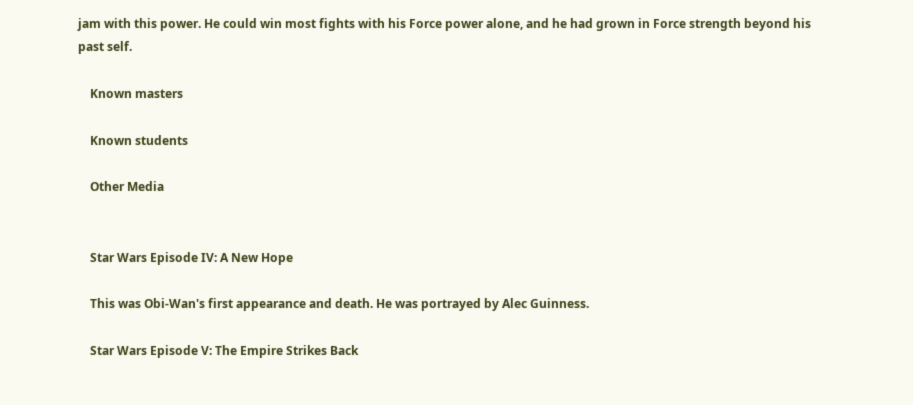jam with this power. He could win most fights with his Force power alone, and he had grown in Force strength beyond his past self.

    Known masters

    Known students

    Other Media


    Star Wars Episode IV: A New Hope

    This was Obi-Wan's first appearance and death. He was portrayed by Alec Guinness.

    Star Wars Episode V: The Empire Strikes Back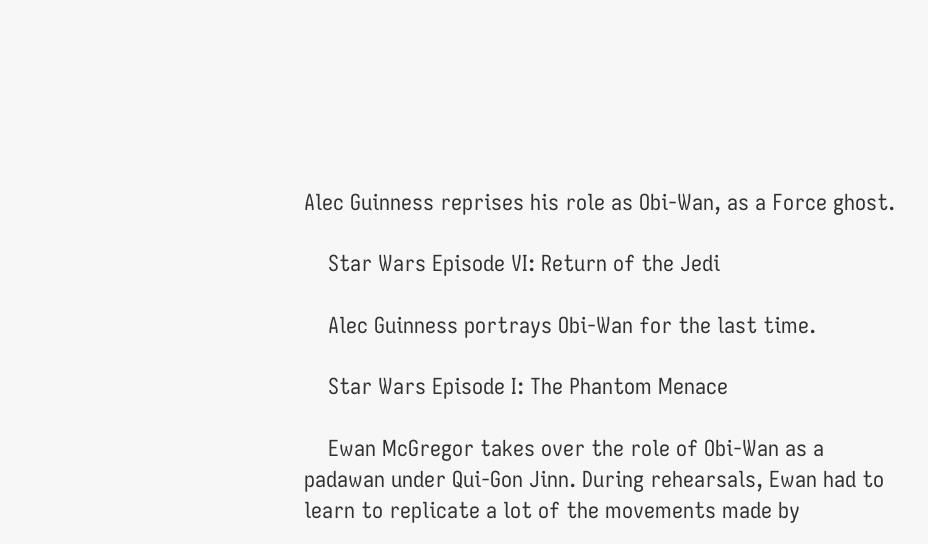Alec Guinness reprises his role as Obi-Wan, as a Force ghost.

    Star Wars Episode VI: Return of the Jedi

    Alec Guinness portrays Obi-Wan for the last time.

    Star Wars Episode I: The Phantom Menace

    Ewan McGregor takes over the role of Obi-Wan as a padawan under Qui-Gon Jinn. During rehearsals, Ewan had to learn to replicate a lot of the movements made by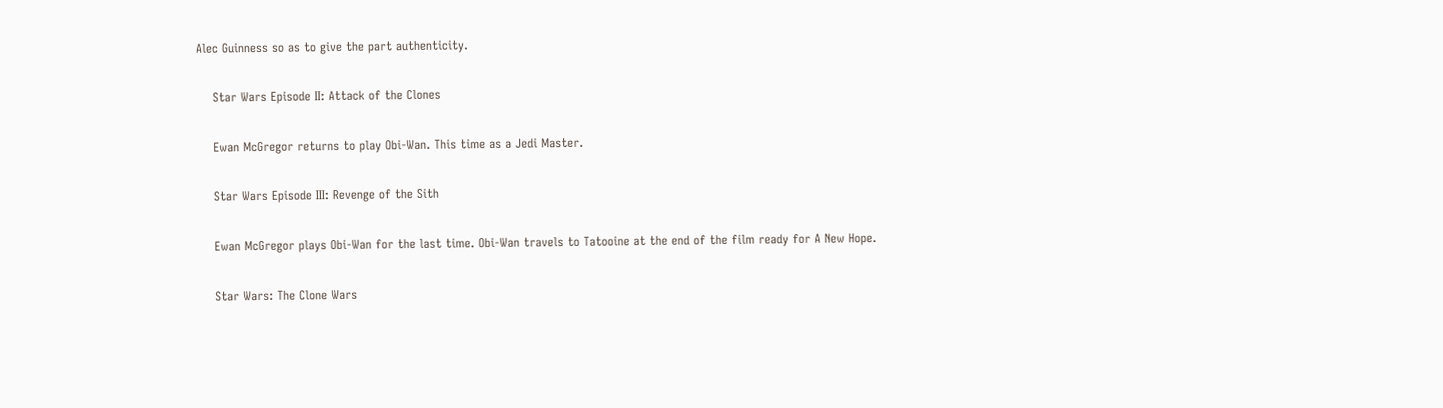Alec Guinness so as to give the part authenticity.

    Star Wars Episode II: Attack of the Clones

    Ewan McGregor returns to play Obi-Wan. This time as a Jedi Master.

    Star Wars Episode III: Revenge of the Sith

    Ewan McGregor plays Obi-Wan for the last time. Obi-Wan travels to Tatooine at the end of the film ready for A New Hope.

    Star Wars: The Clone Wars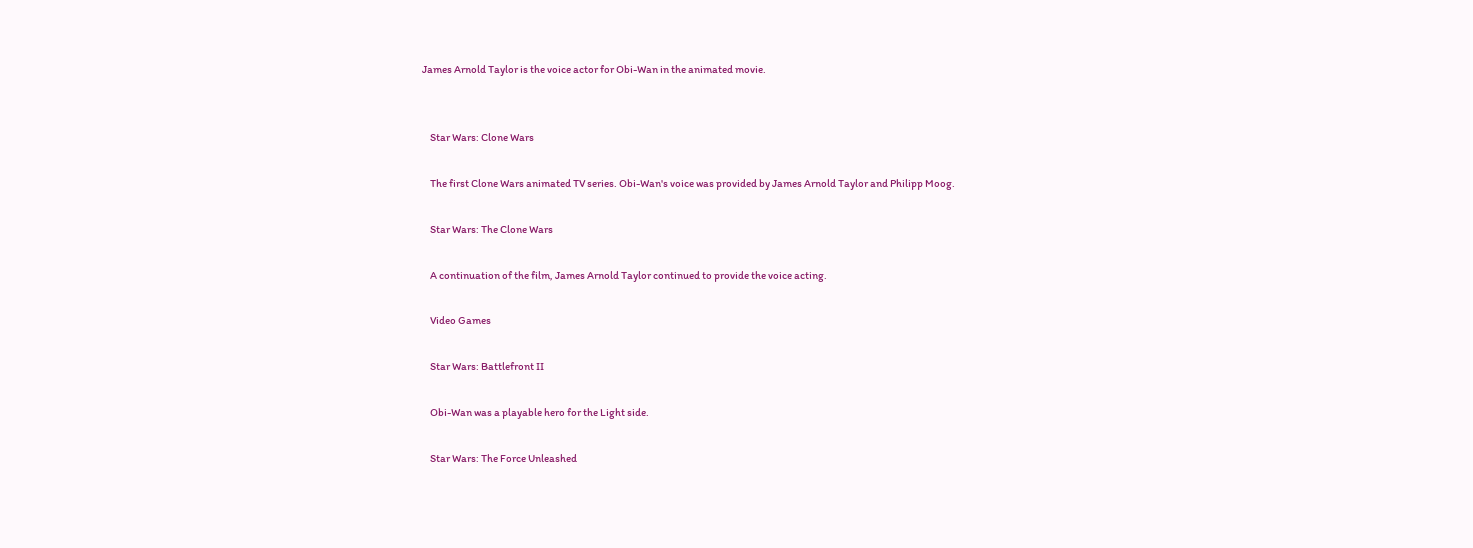James Arnold Taylor is the voice actor for Obi-Wan in the animated movie.


    Star Wars: Clone Wars

    The first Clone Wars animated TV series. Obi-Wan's voice was provided by James Arnold Taylor and Philipp Moog.

    Star Wars: The Clone Wars

    A continuation of the film, James Arnold Taylor continued to provide the voice acting.

    Video Games

    Star Wars: Battlefront II

    Obi-Wan was a playable hero for the Light side.

    Star Wars: The Force Unleashed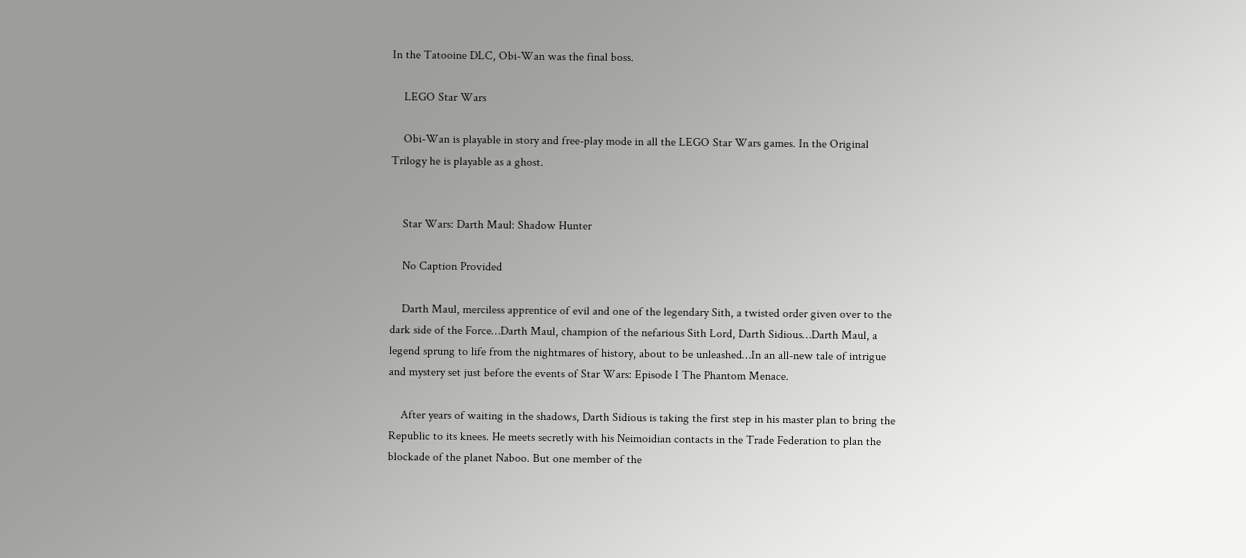In the Tatooine DLC, Obi-Wan was the final boss.

    LEGO Star Wars

    Obi-Wan is playable in story and free-play mode in all the LEGO Star Wars games. In the Original Trilogy he is playable as a ghost.


    Star Wars: Darth Maul: Shadow Hunter

    No Caption Provided

    Darth Maul, merciless apprentice of evil and one of the legendary Sith, a twisted order given over to the dark side of the Force…Darth Maul, champion of the nefarious Sith Lord, Darth Sidious…Darth Maul, a legend sprung to life from the nightmares of history, about to be unleashed…In an all-new tale of intrigue and mystery set just before the events of Star Wars: Episode I The Phantom Menace.

    After years of waiting in the shadows, Darth Sidious is taking the first step in his master plan to bring the Republic to its knees. He meets secretly with his Neimoidian contacts in the Trade Federation to plan the blockade of the planet Naboo. But one member of the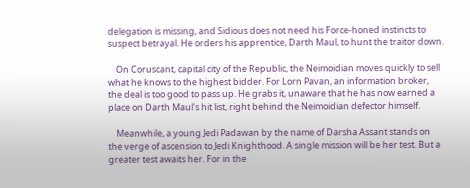delegation is missing, and Sidious does not need his Force-honed instincts to suspect betrayal. He orders his apprentice, Darth Maul, to hunt the traitor down.

    On Coruscant, capital city of the Republic, the Neimoidian moves quickly to sell what he knows to the highest bidder. For Lorn Pavan, an information broker, the deal is too good to pass up. He grabs it, unaware that he has now earned a place on Darth Maul's hit list, right behind the Neimoidian defector himself.

    Meanwhile, a young Jedi Padawan by the name of Darsha Assant stands on the verge of ascension to Jedi Knighthood. A single mission will be her test. But a greater test awaits her. For in the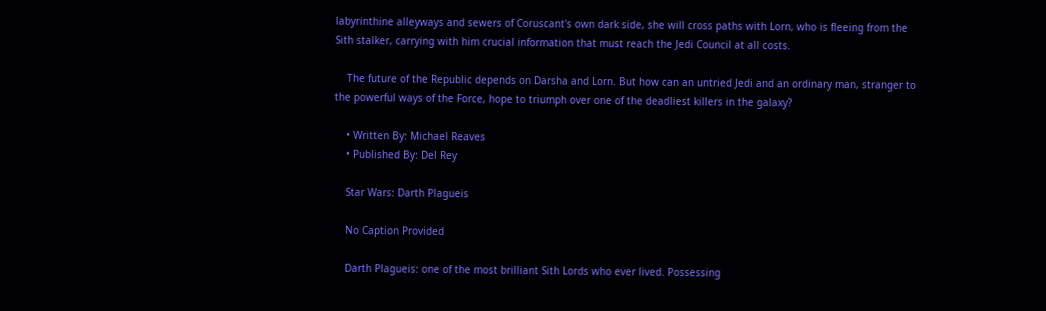labyrinthine alleyways and sewers of Coruscant's own dark side, she will cross paths with Lorn, who is fleeing from the Sith stalker, carrying with him crucial information that must reach the Jedi Council at all costs.

    The future of the Republic depends on Darsha and Lorn. But how can an untried Jedi and an ordinary man, stranger to the powerful ways of the Force, hope to triumph over one of the deadliest killers in the galaxy?

    • Written By: Michael Reaves
    • Published By: Del Rey

    Star Wars: Darth Plagueis

    No Caption Provided

    Darth Plagueis: one of the most brilliant Sith Lords who ever lived. Possessing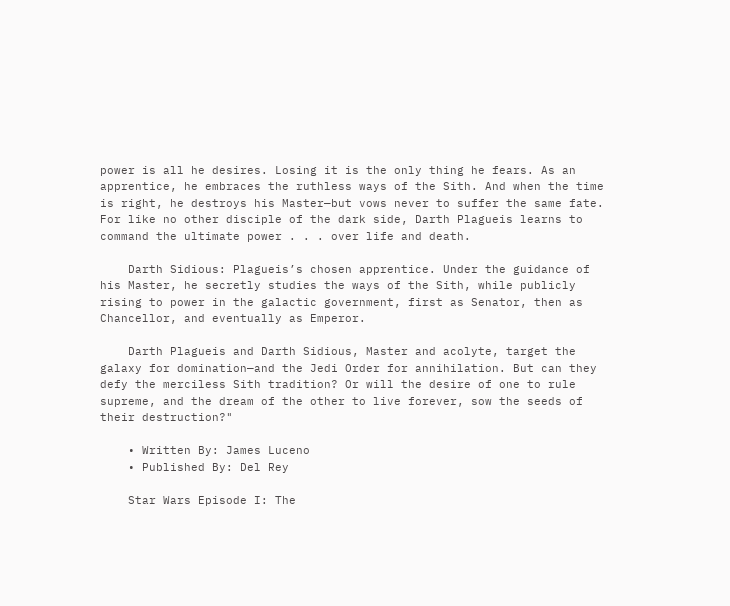power is all he desires. Losing it is the only thing he fears. As an apprentice, he embraces the ruthless ways of the Sith. And when the time is right, he destroys his Master—but vows never to suffer the same fate. For like no other disciple of the dark side, Darth Plagueis learns to command the ultimate power . . . over life and death.

    Darth Sidious: Plagueis’s chosen apprentice. Under the guidance of his Master, he secretly studies the ways of the Sith, while publicly rising to power in the galactic government, first as Senator, then as Chancellor, and eventually as Emperor.

    Darth Plagueis and Darth Sidious, Master and acolyte, target the galaxy for domination—and the Jedi Order for annihilation. But can they defy the merciless Sith tradition? Or will the desire of one to rule supreme, and the dream of the other to live forever, sow the seeds of their destruction?"

    • Written By: James Luceno
    • Published By: Del Rey

    Star Wars Episode I: The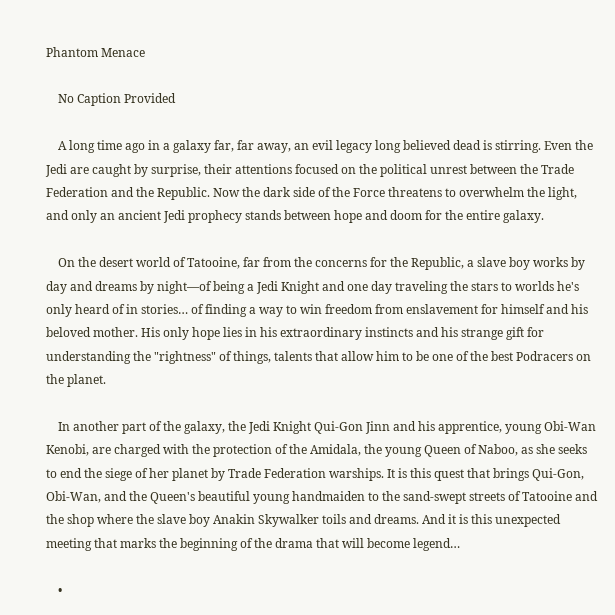Phantom Menace

    No Caption Provided

    A long time ago in a galaxy far, far away, an evil legacy long believed dead is stirring. Even the Jedi are caught by surprise, their attentions focused on the political unrest between the Trade Federation and the Republic. Now the dark side of the Force threatens to overwhelm the light, and only an ancient Jedi prophecy stands between hope and doom for the entire galaxy.

    On the desert world of Tatooine, far from the concerns for the Republic, a slave boy works by day and dreams by night—of being a Jedi Knight and one day traveling the stars to worlds he's only heard of in stories… of finding a way to win freedom from enslavement for himself and his beloved mother. His only hope lies in his extraordinary instincts and his strange gift for understanding the "rightness" of things, talents that allow him to be one of the best Podracers on the planet.

    In another part of the galaxy, the Jedi Knight Qui-Gon Jinn and his apprentice, young Obi-Wan Kenobi, are charged with the protection of the Amidala, the young Queen of Naboo, as she seeks to end the siege of her planet by Trade Federation warships. It is this quest that brings Qui-Gon, Obi-Wan, and the Queen's beautiful young handmaiden to the sand-swept streets of Tatooine and the shop where the slave boy Anakin Skywalker toils and dreams. And it is this unexpected meeting that marks the beginning of the drama that will become legend…

    •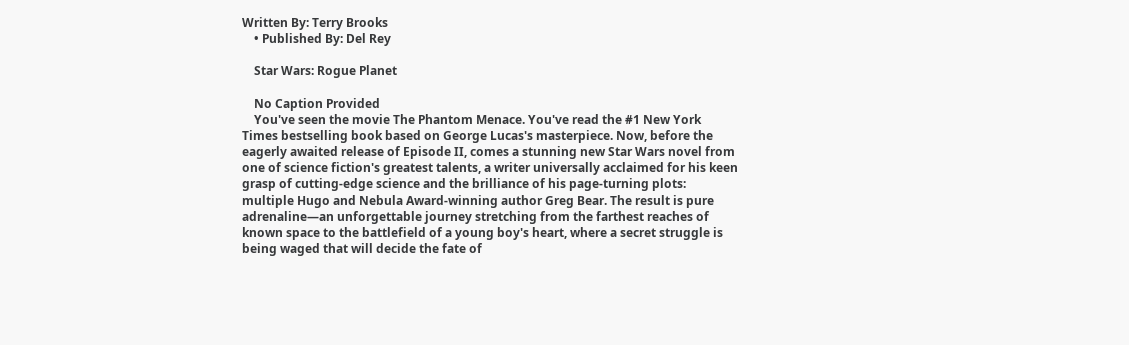Written By: Terry Brooks
    • Published By: Del Rey

    Star Wars: Rogue Planet

    No Caption Provided
    You've seen the movie The Phantom Menace. You've read the #1 New York Times bestselling book based on George Lucas's masterpiece. Now, before the eagerly awaited release of Episode II, comes a stunning new Star Wars novel from one of science fiction's greatest talents, a writer universally acclaimed for his keen grasp of cutting-edge science and the brilliance of his page-turning plots: multiple Hugo and Nebula Award-winning author Greg Bear. The result is pure adrenaline—an unforgettable journey stretching from the farthest reaches of known space to the battlefield of a young boy's heart, where a secret struggle is being waged that will decide the fate of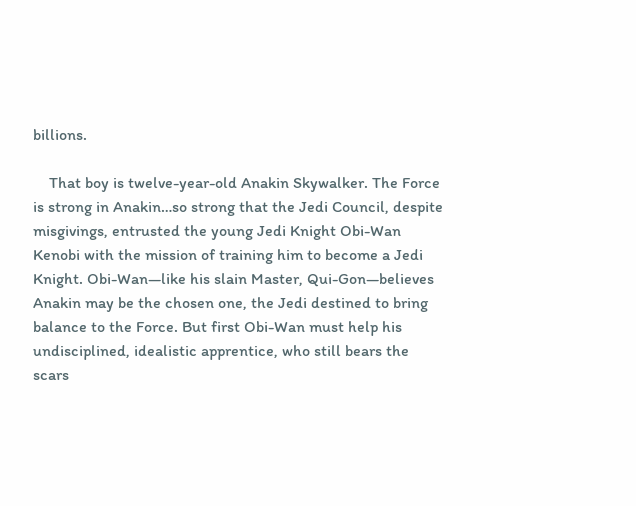billions.

    That boy is twelve-year-old Anakin Skywalker. The Force is strong in Anakin…so strong that the Jedi Council, despite misgivings, entrusted the young Jedi Knight Obi-Wan Kenobi with the mission of training him to become a Jedi Knight. Obi-Wan—like his slain Master, Qui-Gon—believes Anakin may be the chosen one, the Jedi destined to bring balance to the Force. But first Obi-Wan must help his undisciplined, idealistic apprentice, who still bears the scars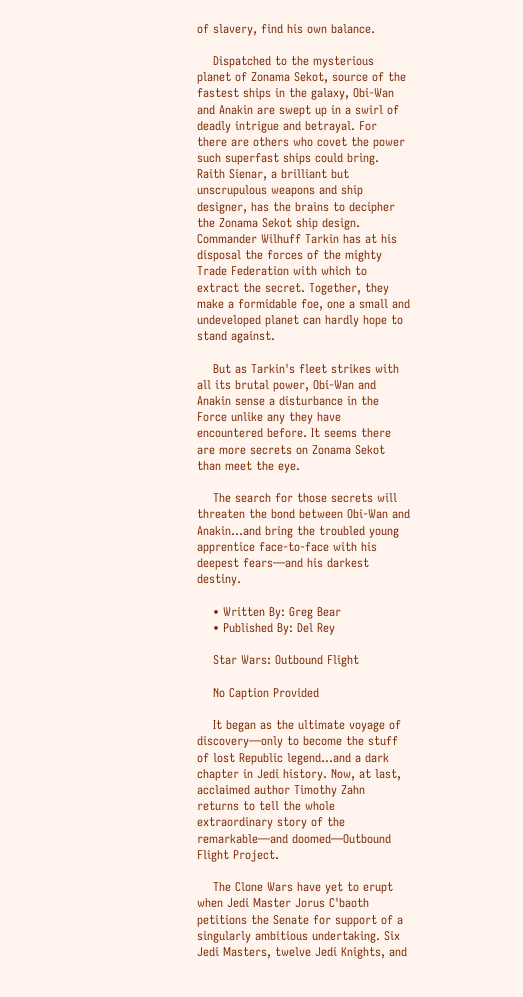of slavery, find his own balance.

    Dispatched to the mysterious planet of Zonama Sekot, source of the fastest ships in the galaxy, Obi-Wan and Anakin are swept up in a swirl of deadly intrigue and betrayal. For there are others who covet the power such superfast ships could bring. Raith Sienar, a brilliant but unscrupulous weapons and ship designer, has the brains to decipher the Zonama Sekot ship design. Commander Wilhuff Tarkin has at his disposal the forces of the mighty Trade Federation with which to extract the secret. Together, they make a formidable foe, one a small and undeveloped planet can hardly hope to stand against.

    But as Tarkin's fleet strikes with all its brutal power, Obi-Wan and Anakin sense a disturbance in the Force unlike any they have encountered before. It seems there are more secrets on Zonama Sekot than meet the eye.

    The search for those secrets will threaten the bond between Obi-Wan and Anakin…and bring the troubled young apprentice face-to-face with his deepest fears—and his darkest destiny.

    • Written By: Greg Bear
    • Published By: Del Rey

    Star Wars: Outbound Flight

    No Caption Provided

    It began as the ultimate voyage of discovery—only to become the stuff of lost Republic legend…and a dark chapter in Jedi history. Now, at last, acclaimed author Timothy Zahn returns to tell the whole extraordinary story of the remarkable—and doomed—Outbound Flight Project.

    The Clone Wars have yet to erupt when Jedi Master Jorus C'baoth petitions the Senate for support of a singularly ambitious undertaking. Six Jedi Masters, twelve Jedi Knights, and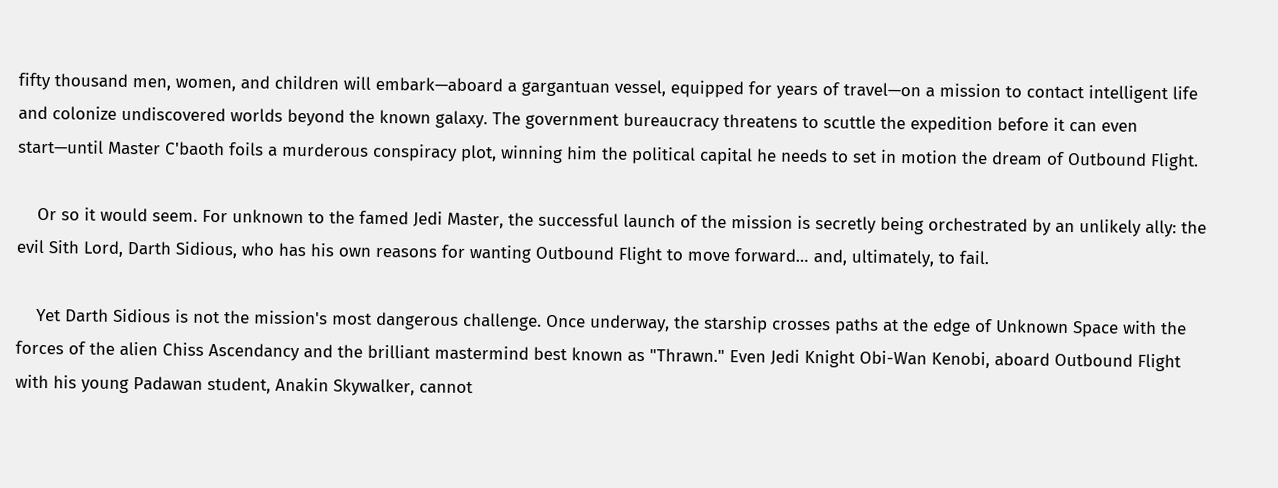fifty thousand men, women, and children will embark—aboard a gargantuan vessel, equipped for years of travel—on a mission to contact intelligent life and colonize undiscovered worlds beyond the known galaxy. The government bureaucracy threatens to scuttle the expedition before it can even start—until Master C'baoth foils a murderous conspiracy plot, winning him the political capital he needs to set in motion the dream of Outbound Flight.

    Or so it would seem. For unknown to the famed Jedi Master, the successful launch of the mission is secretly being orchestrated by an unlikely ally: the evil Sith Lord, Darth Sidious, who has his own reasons for wanting Outbound Flight to move forward… and, ultimately, to fail.

    Yet Darth Sidious is not the mission's most dangerous challenge. Once underway, the starship crosses paths at the edge of Unknown Space with the forces of the alien Chiss Ascendancy and the brilliant mastermind best known as "Thrawn." Even Jedi Knight Obi-Wan Kenobi, aboard Outbound Flight with his young Padawan student, Anakin Skywalker, cannot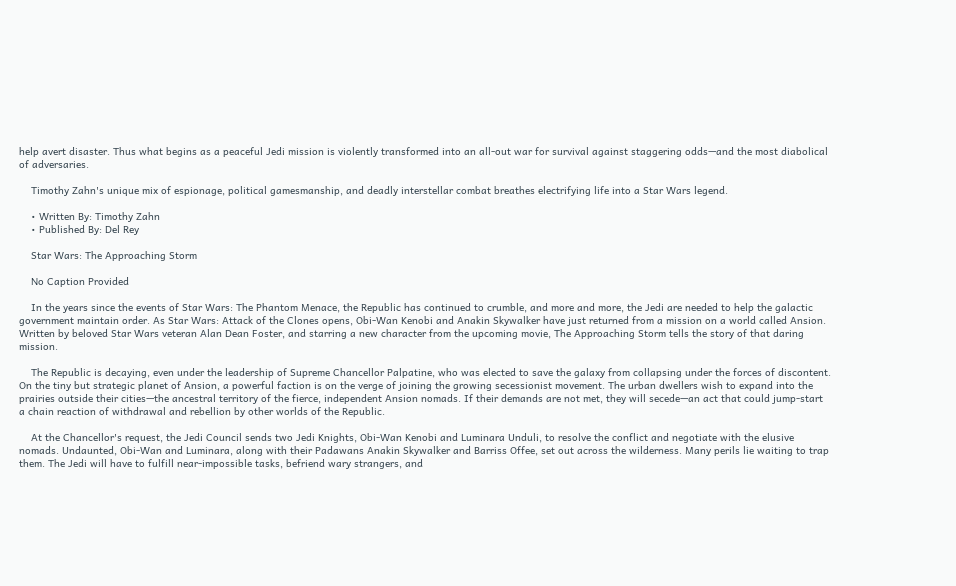help avert disaster. Thus what begins as a peaceful Jedi mission is violently transformed into an all-out war for survival against staggering odds—and the most diabolical of adversaries.

    Timothy Zahn's unique mix of espionage, political gamesmanship, and deadly interstellar combat breathes electrifying life into a Star Wars legend.

    • Written By: Timothy Zahn
    • Published By: Del Rey

    Star Wars: The Approaching Storm

    No Caption Provided

    In the years since the events of Star Wars: The Phantom Menace, the Republic has continued to crumble, and more and more, the Jedi are needed to help the galactic government maintain order. As Star Wars: Attack of the Clones opens, Obi-Wan Kenobi and Anakin Skywalker have just returned from a mission on a world called Ansion. Written by beloved Star Wars veteran Alan Dean Foster, and starring a new character from the upcoming movie, The Approaching Storm tells the story of that daring mission.

    The Republic is decaying, even under the leadership of Supreme Chancellor Palpatine, who was elected to save the galaxy from collapsing under the forces of discontent. On the tiny but strategic planet of Ansion, a powerful faction is on the verge of joining the growing secessionist movement. The urban dwellers wish to expand into the prairies outside their cities—the ancestral territory of the fierce, independent Ansion nomads. If their demands are not met, they will secede—an act that could jump-start a chain reaction of withdrawal and rebellion by other worlds of the Republic.

    At the Chancellor's request, the Jedi Council sends two Jedi Knights, Obi-Wan Kenobi and Luminara Unduli, to resolve the conflict and negotiate with the elusive nomads. Undaunted, Obi-Wan and Luminara, along with their Padawans Anakin Skywalker and Barriss Offee, set out across the wilderness. Many perils lie waiting to trap them. The Jedi will have to fulfill near-impossible tasks, befriend wary strangers, and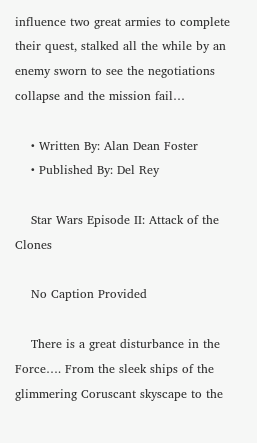influence two great armies to complete their quest, stalked all the while by an enemy sworn to see the negotiations collapse and the mission fail…

    • Written By: Alan Dean Foster
    • Published By: Del Rey

    Star Wars Episode II: Attack of the Clones

    No Caption Provided

    There is a great disturbance in the Force…. From the sleek ships of the glimmering Coruscant skyscape to the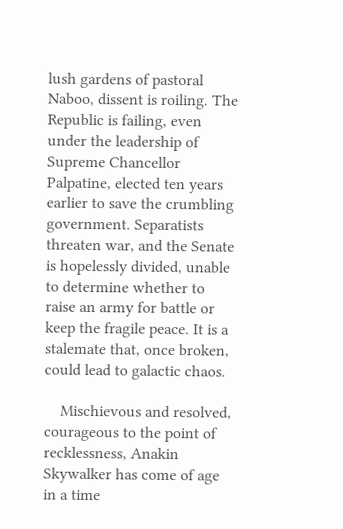lush gardens of pastoral Naboo, dissent is roiling. The Republic is failing, even under the leadership of Supreme Chancellor Palpatine, elected ten years earlier to save the crumbling government. Separatists threaten war, and the Senate is hopelessly divided, unable to determine whether to raise an army for battle or keep the fragile peace. It is a stalemate that, once broken, could lead to galactic chaos.

    Mischievous and resolved, courageous to the point of recklessness, Anakin Skywalker has come of age in a time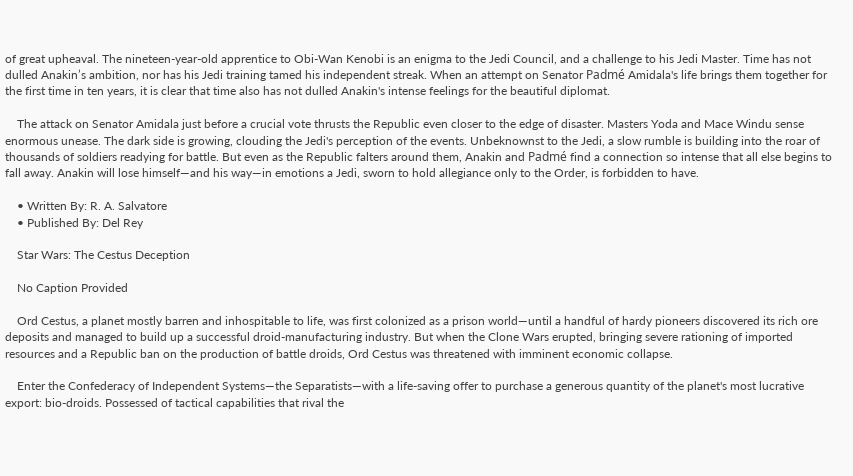of great upheaval. The nineteen-year-old apprentice to Obi-Wan Kenobi is an enigma to the Jedi Council, and a challenge to his Jedi Master. Time has not dulled Anakin’s ambition, nor has his Jedi training tamed his independent streak. When an attempt on Senator Padmé Amidala's life brings them together for the first time in ten years, it is clear that time also has not dulled Anakin's intense feelings for the beautiful diplomat.

    The attack on Senator Amidala just before a crucial vote thrusts the Republic even closer to the edge of disaster. Masters Yoda and Mace Windu sense enormous unease. The dark side is growing, clouding the Jedi's perception of the events. Unbeknownst to the Jedi, a slow rumble is building into the roar of thousands of soldiers readying for battle. But even as the Republic falters around them, Anakin and Padmé find a connection so intense that all else begins to fall away. Anakin will lose himself—and his way—in emotions a Jedi, sworn to hold allegiance only to the Order, is forbidden to have.

    • Written By: R. A. Salvatore
    • Published By: Del Rey

    Star Wars: The Cestus Deception

    No Caption Provided

    Ord Cestus, a planet mostly barren and inhospitable to life, was first colonized as a prison world—until a handful of hardy pioneers discovered its rich ore deposits and managed to build up a successful droid-manufacturing industry. But when the Clone Wars erupted, bringing severe rationing of imported resources and a Republic ban on the production of battle droids, Ord Cestus was threatened with imminent economic collapse.

    Enter the Confederacy of Independent Systems—the Separatists—with a life-saving offer to purchase a generous quantity of the planet's most lucrative export: bio-droids. Possessed of tactical capabilities that rival the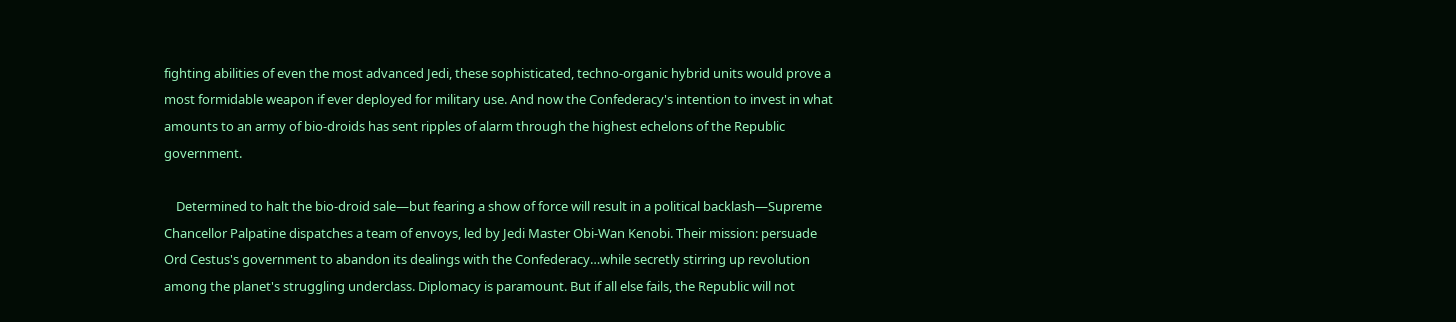fighting abilities of even the most advanced Jedi, these sophisticated, techno-organic hybrid units would prove a most formidable weapon if ever deployed for military use. And now the Confederacy's intention to invest in what amounts to an army of bio-droids has sent ripples of alarm through the highest echelons of the Republic government.

    Determined to halt the bio-droid sale—but fearing a show of force will result in a political backlash—Supreme Chancellor Palpatine dispatches a team of envoys, led by Jedi Master Obi-Wan Kenobi. Their mission: persuade Ord Cestus's government to abandon its dealings with the Confederacy…while secretly stirring up revolution among the planet's struggling underclass. Diplomacy is paramount. But if all else fails, the Republic will not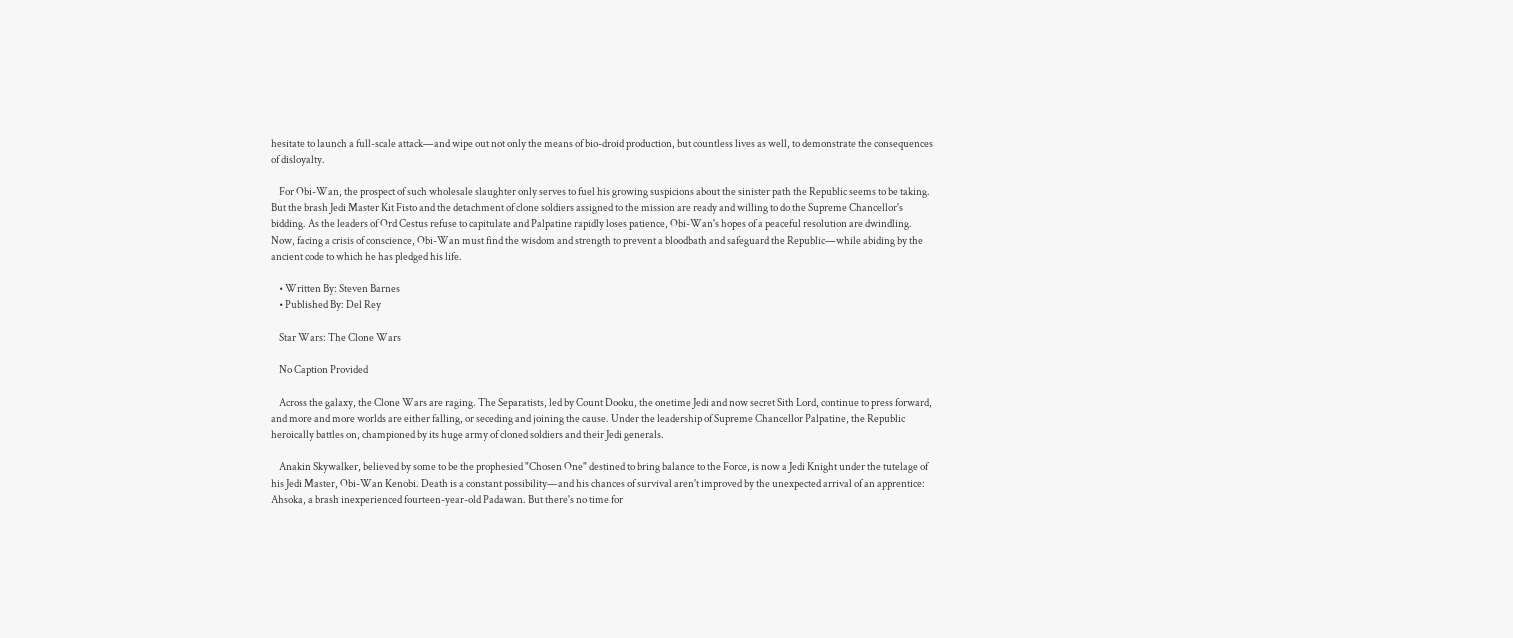hesitate to launch a full-scale attack—and wipe out not only the means of bio-droid production, but countless lives as well, to demonstrate the consequences of disloyalty.

    For Obi-Wan, the prospect of such wholesale slaughter only serves to fuel his growing suspicions about the sinister path the Republic seems to be taking. But the brash Jedi Master Kit Fisto and the detachment of clone soldiers assigned to the mission are ready and willing to do the Supreme Chancellor's bidding. As the leaders of Ord Cestus refuse to capitulate and Palpatine rapidly loses patience, Obi-Wan's hopes of a peaceful resolution are dwindling. Now, facing a crisis of conscience, Obi-Wan must find the wisdom and strength to prevent a bloodbath and safeguard the Republic—while abiding by the ancient code to which he has pledged his life.

    • Written By: Steven Barnes
    • Published By: Del Rey

    Star Wars: The Clone Wars

    No Caption Provided

    Across the galaxy, the Clone Wars are raging. The Separatists, led by Count Dooku, the onetime Jedi and now secret Sith Lord, continue to press forward, and more and more worlds are either falling, or seceding and joining the cause. Under the leadership of Supreme Chancellor Palpatine, the Republic heroically battles on, championed by its huge army of cloned soldiers and their Jedi generals.

    Anakin Skywalker, believed by some to be the prophesied "Chosen One" destined to bring balance to the Force, is now a Jedi Knight under the tutelage of his Jedi Master, Obi-Wan Kenobi. Death is a constant possibility—and his chances of survival aren't improved by the unexpected arrival of an apprentice: Ahsoka, a brash inexperienced fourteen-year-old Padawan. But there's no time for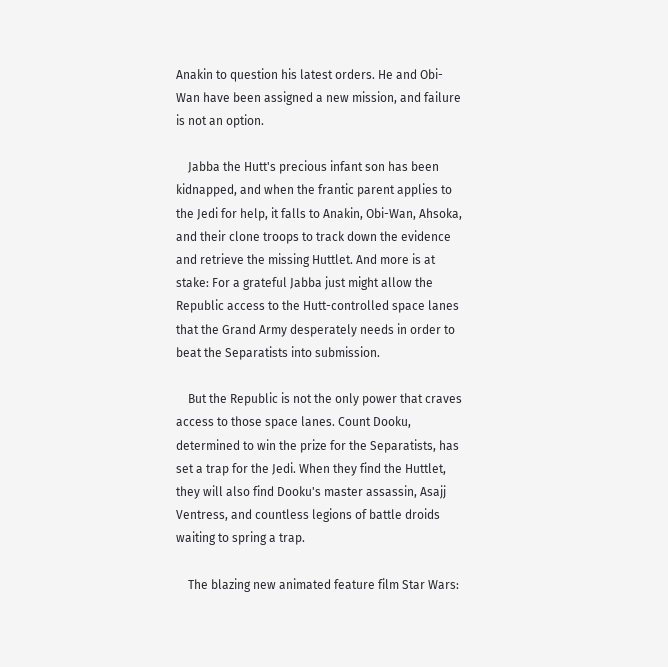Anakin to question his latest orders. He and Obi-Wan have been assigned a new mission, and failure is not an option.

    Jabba the Hutt's precious infant son has been kidnapped, and when the frantic parent applies to the Jedi for help, it falls to Anakin, Obi-Wan, Ahsoka, and their clone troops to track down the evidence and retrieve the missing Huttlet. And more is at stake: For a grateful Jabba just might allow the Republic access to the Hutt-controlled space lanes that the Grand Army desperately needs in order to beat the Separatists into submission.

    But the Republic is not the only power that craves access to those space lanes. Count Dooku, determined to win the prize for the Separatists, has set a trap for the Jedi. When they find the Huttlet, they will also find Dooku's master assassin, Asajj Ventress, and countless legions of battle droids waiting to spring a trap.

    The blazing new animated feature film Star Wars: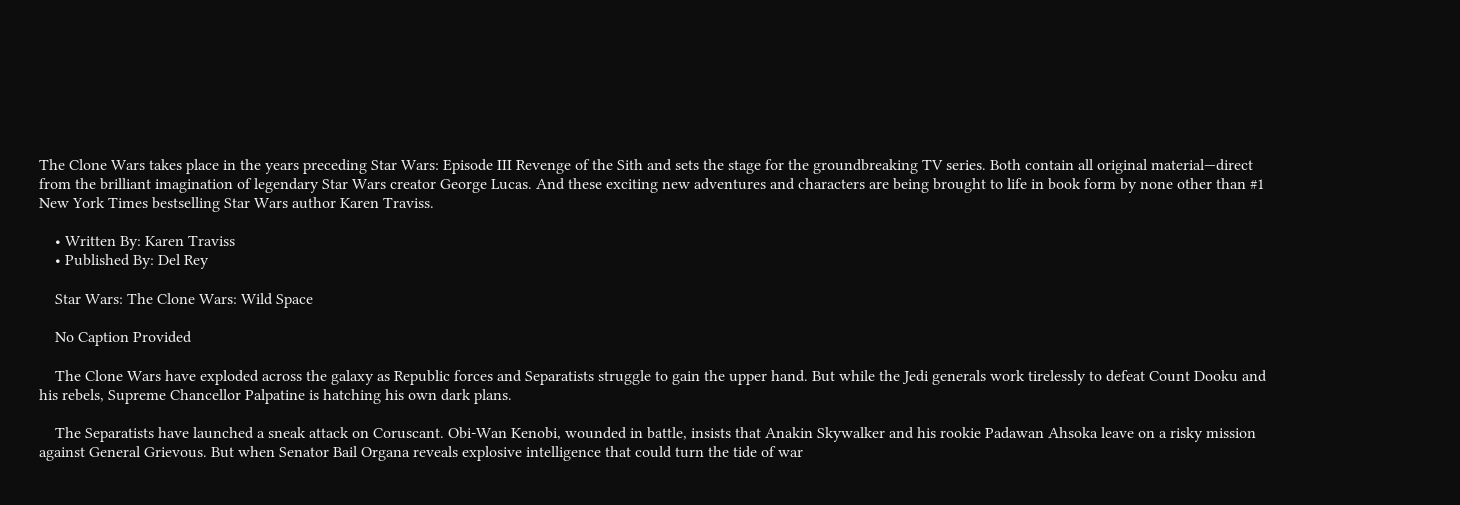The Clone Wars takes place in the years preceding Star Wars: Episode III Revenge of the Sith and sets the stage for the groundbreaking TV series. Both contain all original material—direct from the brilliant imagination of legendary Star Wars creator George Lucas. And these exciting new adventures and characters are being brought to life in book form by none other than #1 New York Times bestselling Star Wars author Karen Traviss.

    • Written By: Karen Traviss
    • Published By: Del Rey

    Star Wars: The Clone Wars: Wild Space

    No Caption Provided

    The Clone Wars have exploded across the galaxy as Republic forces and Separatists struggle to gain the upper hand. But while the Jedi generals work tirelessly to defeat Count Dooku and his rebels, Supreme Chancellor Palpatine is hatching his own dark plans.

    The Separatists have launched a sneak attack on Coruscant. Obi-Wan Kenobi, wounded in battle, insists that Anakin Skywalker and his rookie Padawan Ahsoka leave on a risky mission against General Grievous. But when Senator Bail Organa reveals explosive intelligence that could turn the tide of war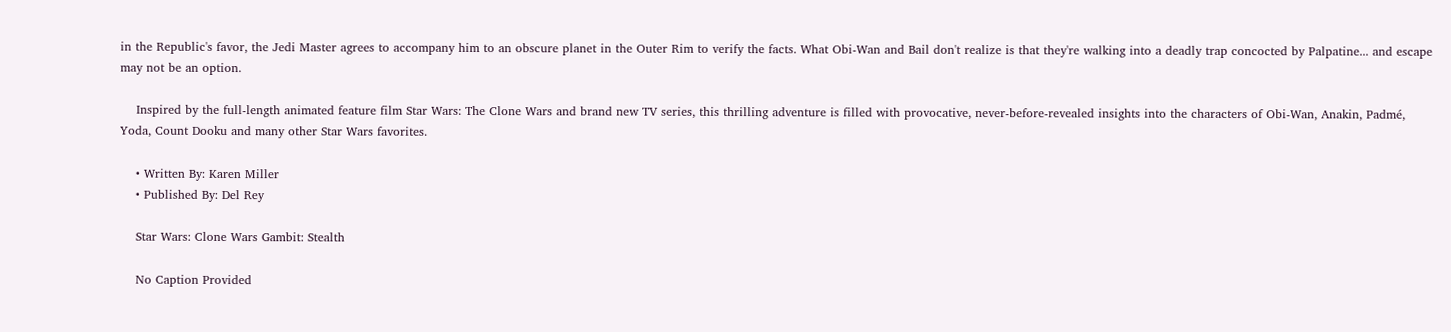in the Republic's favor, the Jedi Master agrees to accompany him to an obscure planet in the Outer Rim to verify the facts. What Obi-Wan and Bail don't realize is that they're walking into a deadly trap concocted by Palpatine... and escape may not be an option.

    Inspired by the full-length animated feature film Star Wars: The Clone Wars and brand new TV series, this thrilling adventure is filled with provocative, never-before-revealed insights into the characters of Obi-Wan, Anakin, Padmé, Yoda, Count Dooku and many other Star Wars favorites.

    • Written By: Karen Miller
    • Published By: Del Rey

    Star Wars: Clone Wars Gambit: Stealth

    No Caption Provided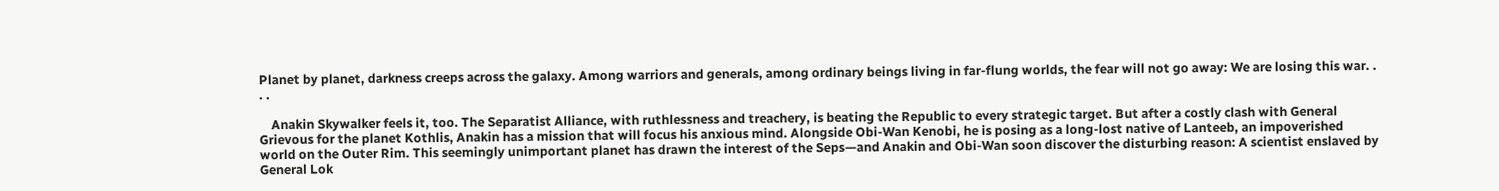Planet by planet, darkness creeps across the galaxy. Among warriors and generals, among ordinary beings living in far-flung worlds, the fear will not go away: We are losing this war. . . .

    Anakin Skywalker feels it, too. The Separatist Alliance, with ruthlessness and treachery, is beating the Republic to every strategic target. But after a costly clash with General Grievous for the planet Kothlis, Anakin has a mission that will focus his anxious mind. Alongside Obi-Wan Kenobi, he is posing as a long-lost native of Lanteeb, an impoverished world on the Outer Rim. This seemingly unimportant planet has drawn the interest of the Seps—and Anakin and Obi-Wan soon discover the disturbing reason: A scientist enslaved by General Lok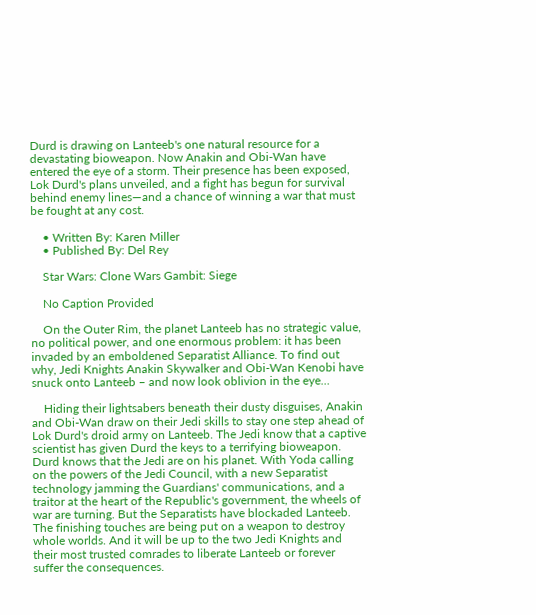Durd is drawing on Lanteeb's one natural resource for a devastating bioweapon. Now Anakin and Obi-Wan have entered the eye of a storm. Their presence has been exposed, Lok Durd's plans unveiled, and a fight has begun for survival behind enemy lines—and a chance of winning a war that must be fought at any cost.

    • Written By: Karen Miller
    • Published By: Del Rey

    Star Wars: Clone Wars Gambit: Siege

    No Caption Provided

    On the Outer Rim, the planet Lanteeb has no strategic value, no political power, and one enormous problem: it has been invaded by an emboldened Separatist Alliance. To find out why, Jedi Knights Anakin Skywalker and Obi-Wan Kenobi have snuck onto Lanteeb – and now look oblivion in the eye…

    Hiding their lightsabers beneath their dusty disguises, Anakin and Obi-Wan draw on their Jedi skills to stay one step ahead of Lok Durd's droid army on Lanteeb. The Jedi know that a captive scientist has given Durd the keys to a terrifying bioweapon. Durd knows that the Jedi are on his planet. With Yoda calling on the powers of the Jedi Council, with a new Separatist technology jamming the Guardians' communications, and a traitor at the heart of the Republic's government, the wheels of war are turning. But the Separatists have blockaded Lanteeb. The finishing touches are being put on a weapon to destroy whole worlds. And it will be up to the two Jedi Knights and their most trusted comrades to liberate Lanteeb or forever suffer the consequences.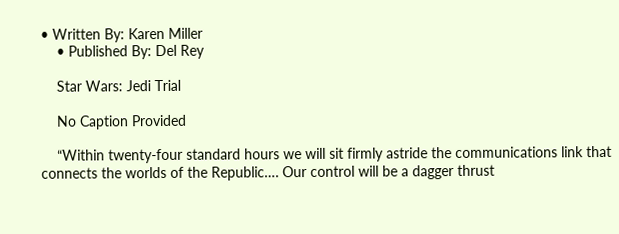• Written By: Karen Miller
    • Published By: Del Rey

    Star Wars: Jedi Trial

    No Caption Provided

    “Within twenty-four standard hours we will sit firmly astride the communications link that connects the worlds of the Republic…. Our control will be a dagger thrust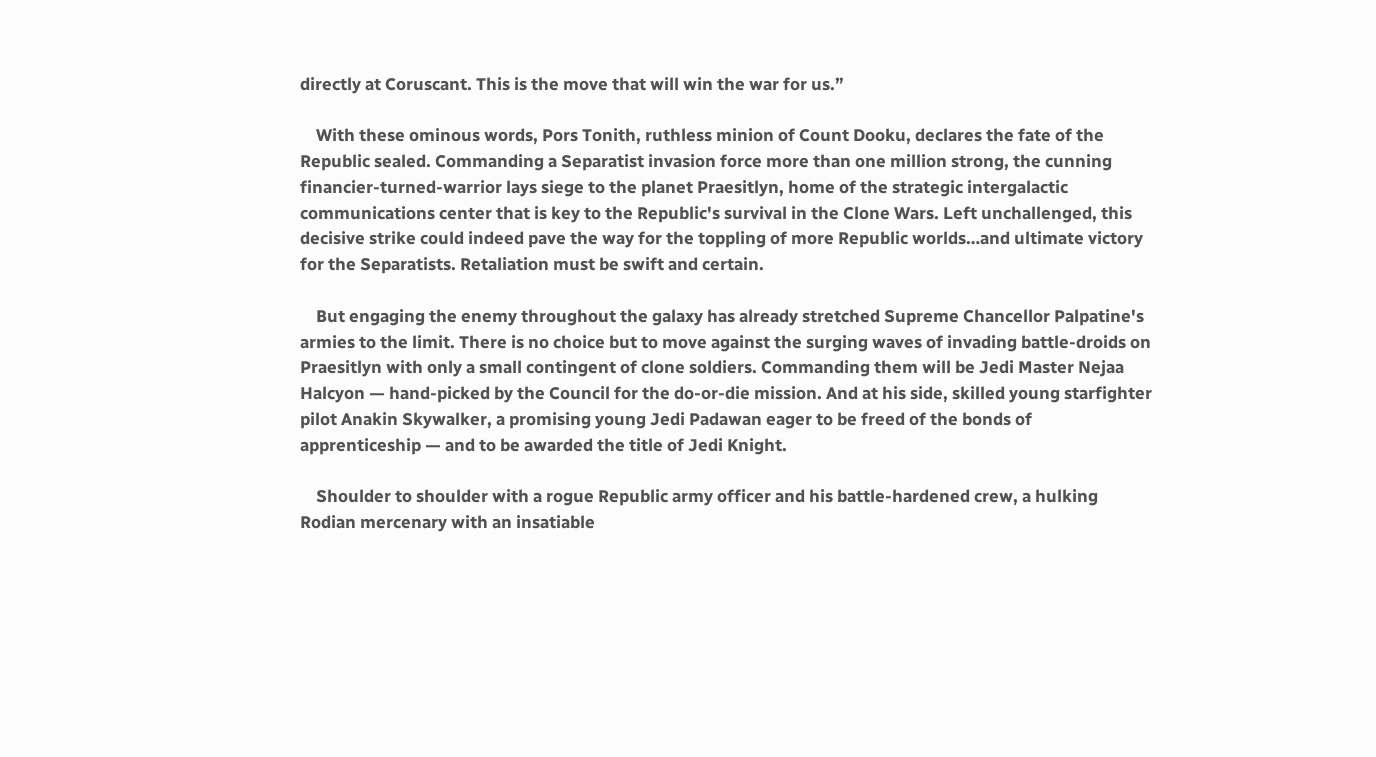directly at Coruscant. This is the move that will win the war for us.”

    With these ominous words, Pors Tonith, ruthless minion of Count Dooku, declares the fate of the Republic sealed. Commanding a Separatist invasion force more than one million strong, the cunning financier-turned-warrior lays siege to the planet Praesitlyn, home of the strategic intergalactic communications center that is key to the Republic's survival in the Clone Wars. Left unchallenged, this decisive strike could indeed pave the way for the toppling of more Republic worlds…and ultimate victory for the Separatists. Retaliation must be swift and certain.

    But engaging the enemy throughout the galaxy has already stretched Supreme Chancellor Palpatine's armies to the limit. There is no choice but to move against the surging waves of invading battle-droids on Praesitlyn with only a small contingent of clone soldiers. Commanding them will be Jedi Master Nejaa Halcyon — hand-picked by the Council for the do-or-die mission. And at his side, skilled young starfighter pilot Anakin Skywalker, a promising young Jedi Padawan eager to be freed of the bonds of apprenticeship — and to be awarded the title of Jedi Knight.

    Shoulder to shoulder with a rogue Republic army officer and his battle-hardened crew, a hulking Rodian mercenary with an insatiable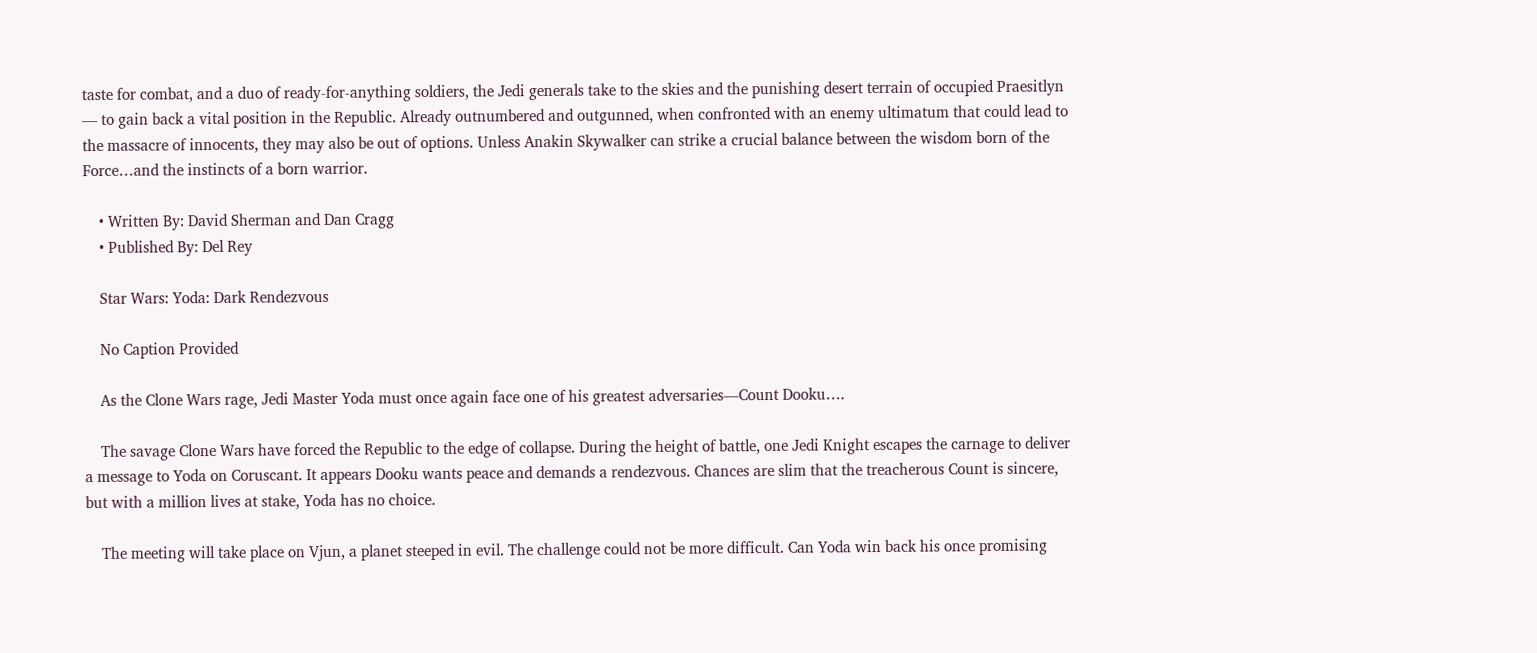taste for combat, and a duo of ready-for-anything soldiers, the Jedi generals take to the skies and the punishing desert terrain of occupied Praesitlyn — to gain back a vital position in the Republic. Already outnumbered and outgunned, when confronted with an enemy ultimatum that could lead to the massacre of innocents, they may also be out of options. Unless Anakin Skywalker can strike a crucial balance between the wisdom born of the Force…and the instincts of a born warrior.

    • Written By: David Sherman and Dan Cragg
    • Published By: Del Rey

    Star Wars: Yoda: Dark Rendezvous

    No Caption Provided

    As the Clone Wars rage, Jedi Master Yoda must once again face one of his greatest adversaries—Count Dooku….

    The savage Clone Wars have forced the Republic to the edge of collapse. During the height of battle, one Jedi Knight escapes the carnage to deliver a message to Yoda on Coruscant. It appears Dooku wants peace and demands a rendezvous. Chances are slim that the treacherous Count is sincere, but with a million lives at stake, Yoda has no choice.

    The meeting will take place on Vjun, a planet steeped in evil. The challenge could not be more difficult. Can Yoda win back his once promising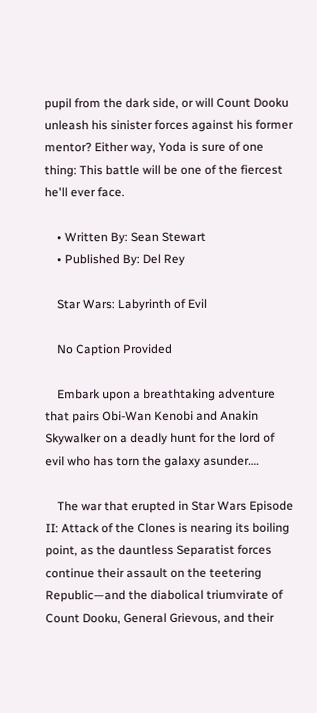pupil from the dark side, or will Count Dooku unleash his sinister forces against his former mentor? Either way, Yoda is sure of one thing: This battle will be one of the fiercest he'll ever face.

    • Written By: Sean Stewart
    • Published By: Del Rey

    Star Wars: Labyrinth of Evil

    No Caption Provided

    Embark upon a breathtaking adventure that pairs Obi-Wan Kenobi and Anakin Skywalker on a deadly hunt for the lord of evil who has torn the galaxy asunder….

    The war that erupted in Star Wars Episode II: Attack of the Clones is nearing its boiling point, as the dauntless Separatist forces continue their assault on the teetering Republic—and the diabolical triumvirate of Count Dooku, General Grievous, and their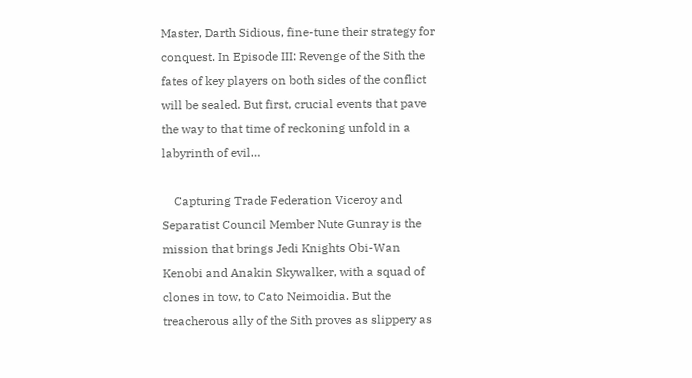Master, Darth Sidious, fine-tune their strategy for conquest. In Episode III: Revenge of the Sith the fates of key players on both sides of the conflict will be sealed. But first, crucial events that pave the way to that time of reckoning unfold in a labyrinth of evil…

    Capturing Trade Federation Viceroy and Separatist Council Member Nute Gunray is the mission that brings Jedi Knights Obi-Wan Kenobi and Anakin Skywalker, with a squad of clones in tow, to Cato Neimoidia. But the treacherous ally of the Sith proves as slippery as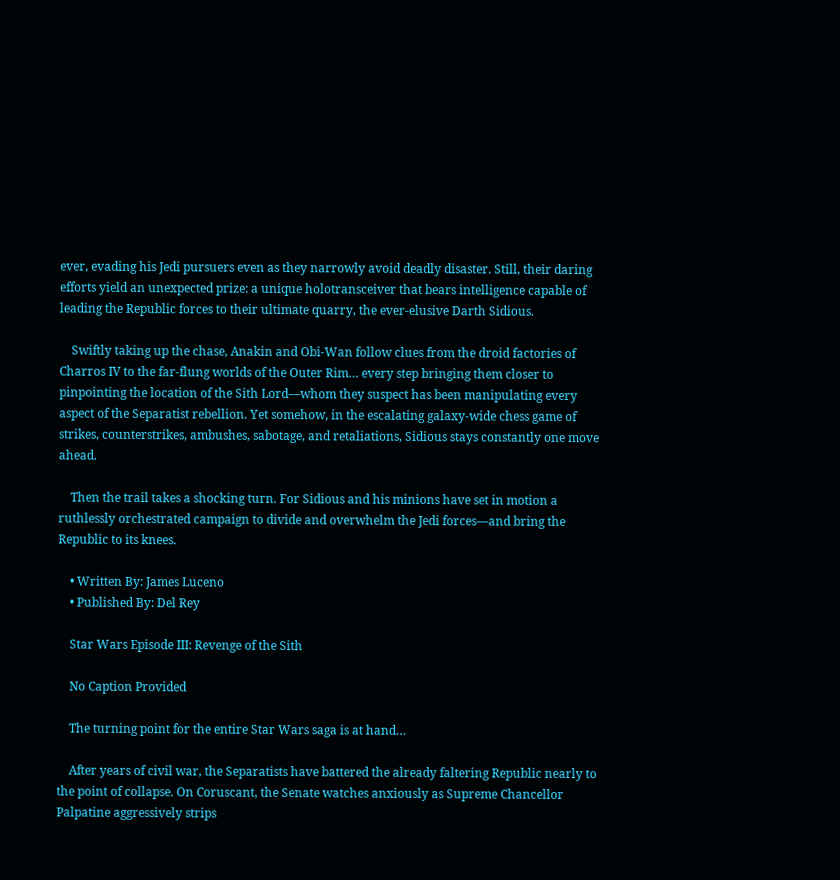ever, evading his Jedi pursuers even as they narrowly avoid deadly disaster. Still, their daring efforts yield an unexpected prize: a unique holotransceiver that bears intelligence capable of leading the Republic forces to their ultimate quarry, the ever-elusive Darth Sidious.

    Swiftly taking up the chase, Anakin and Obi-Wan follow clues from the droid factories of Charros IV to the far-flung worlds of the Outer Rim… every step bringing them closer to pinpointing the location of the Sith Lord—whom they suspect has been manipulating every aspect of the Separatist rebellion. Yet somehow, in the escalating galaxy-wide chess game of strikes, counterstrikes, ambushes, sabotage, and retaliations, Sidious stays constantly one move ahead.

    Then the trail takes a shocking turn. For Sidious and his minions have set in motion a ruthlessly orchestrated campaign to divide and overwhelm the Jedi forces—and bring the Republic to its knees.

    • Written By: James Luceno
    • Published By: Del Rey

    Star Wars Episode III: Revenge of the Sith

    No Caption Provided

    The turning point for the entire Star Wars saga is at hand…

    After years of civil war, the Separatists have battered the already faltering Republic nearly to the point of collapse. On Coruscant, the Senate watches anxiously as Supreme Chancellor Palpatine aggressively strips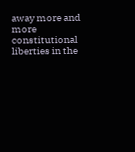away more and more constitutional liberties in the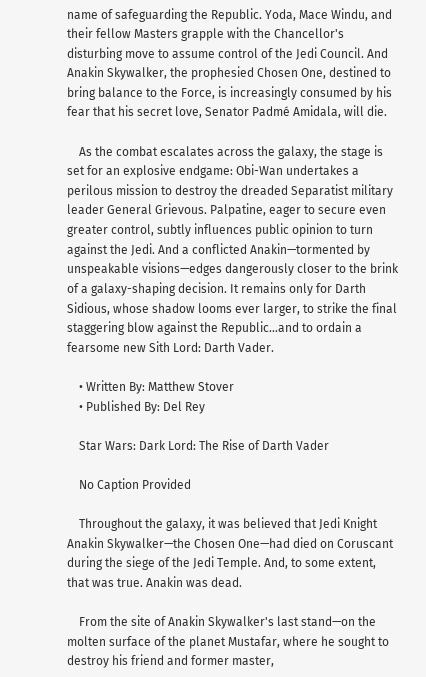name of safeguarding the Republic. Yoda, Mace Windu, and their fellow Masters grapple with the Chancellor's disturbing move to assume control of the Jedi Council. And Anakin Skywalker, the prophesied Chosen One, destined to bring balance to the Force, is increasingly consumed by his fear that his secret love, Senator Padmé Amidala, will die.

    As the combat escalates across the galaxy, the stage is set for an explosive endgame: Obi-Wan undertakes a perilous mission to destroy the dreaded Separatist military leader General Grievous. Palpatine, eager to secure even greater control, subtly influences public opinion to turn against the Jedi. And a conflicted Anakin—tormented by unspeakable visions—edges dangerously closer to the brink of a galaxy-shaping decision. It remains only for Darth Sidious, whose shadow looms ever larger, to strike the final staggering blow against the Republic…and to ordain a fearsome new Sith Lord: Darth Vader.

    • Written By: Matthew Stover
    • Published By: Del Rey

    Star Wars: Dark Lord: The Rise of Darth Vader

    No Caption Provided

    Throughout the galaxy, it was believed that Jedi Knight Anakin Skywalker—the Chosen One—had died on Coruscant during the siege of the Jedi Temple. And, to some extent, that was true. Anakin was dead.

    From the site of Anakin Skywalker's last stand—on the molten surface of the planet Mustafar, where he sought to destroy his friend and former master,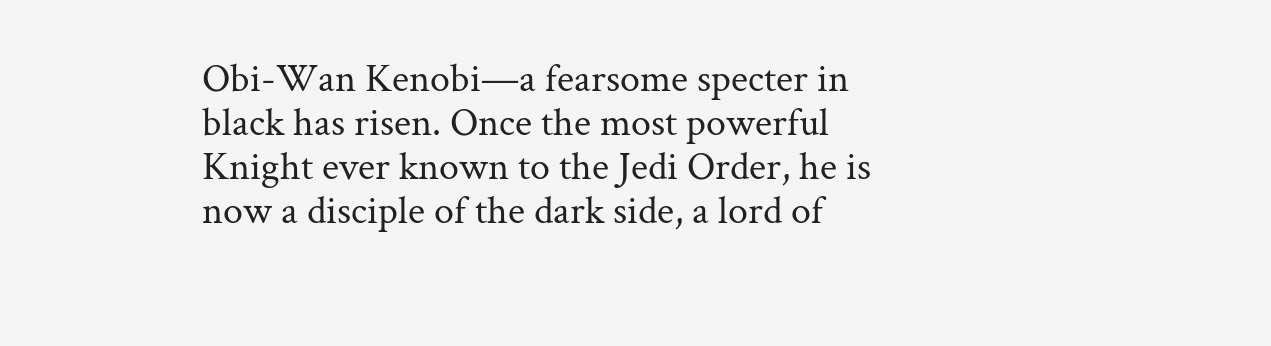Obi-Wan Kenobi—a fearsome specter in black has risen. Once the most powerful Knight ever known to the Jedi Order, he is now a disciple of the dark side, a lord of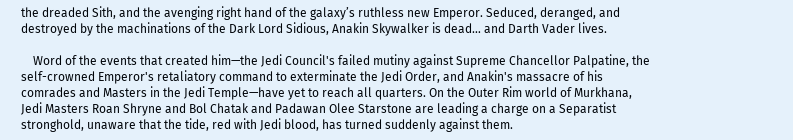the dreaded Sith, and the avenging right hand of the galaxy’s ruthless new Emperor. Seduced, deranged, and destroyed by the machinations of the Dark Lord Sidious, Anakin Skywalker is dead… and Darth Vader lives.

    Word of the events that created him—the Jedi Council's failed mutiny against Supreme Chancellor Palpatine, the self-crowned Emperor's retaliatory command to exterminate the Jedi Order, and Anakin's massacre of his comrades and Masters in the Jedi Temple—have yet to reach all quarters. On the Outer Rim world of Murkhana, Jedi Masters Roan Shryne and Bol Chatak and Padawan Olee Starstone are leading a charge on a Separatist stronghold, unaware that the tide, red with Jedi blood, has turned suddenly against them.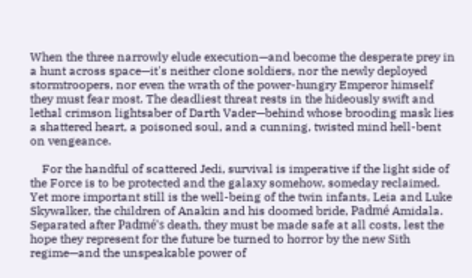When the three narrowly elude execution—and become the desperate prey in a hunt across space—it's neither clone soldiers, nor the newly deployed stormtroopers, nor even the wrath of the power-hungry Emperor himself they must fear most. The deadliest threat rests in the hideously swift and lethal crimson lightsaber of Darth Vader—behind whose brooding mask lies a shattered heart, a poisoned soul, and a cunning, twisted mind hell-bent on vengeance.

    For the handful of scattered Jedi, survival is imperative if the light side of the Force is to be protected and the galaxy somehow, someday reclaimed. Yet more important still is the well-being of the twin infants, Leia and Luke Skywalker, the children of Anakin and his doomed bride, Padmé Amidala. Separated after Padmé's death, they must be made safe at all costs, lest the hope they represent for the future be turned to horror by the new Sith regime—and the unspeakable power of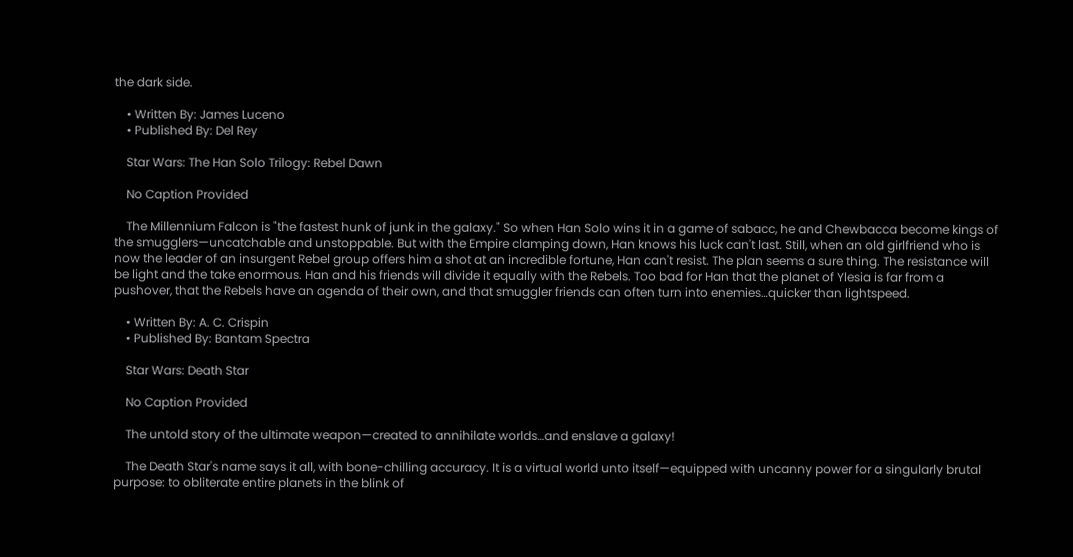the dark side.

    • Written By: James Luceno
    • Published By: Del Rey

    Star Wars: The Han Solo Trilogy: Rebel Dawn

    No Caption Provided

    The Millennium Falcon is "the fastest hunk of junk in the galaxy." So when Han Solo wins it in a game of sabacc, he and Chewbacca become kings of the smugglers—uncatchable and unstoppable. But with the Empire clamping down, Han knows his luck can't last. Still, when an old girlfriend who is now the leader of an insurgent Rebel group offers him a shot at an incredible fortune, Han can't resist. The plan seems a sure thing. The resistance will be light and the take enormous. Han and his friends will divide it equally with the Rebels. Too bad for Han that the planet of Ylesia is far from a pushover, that the Rebels have an agenda of their own, and that smuggler friends can often turn into enemies…quicker than lightspeed.

    • Written By: A. C. Crispin
    • Published By: Bantam Spectra

    Star Wars: Death Star

    No Caption Provided

    The untold story of the ultimate weapon—created to annihilate worlds…and enslave a galaxy!

    The Death Star's name says it all, with bone-chilling accuracy. It is a virtual world unto itself—equipped with uncanny power for a singularly brutal purpose: to obliterate entire planets in the blink of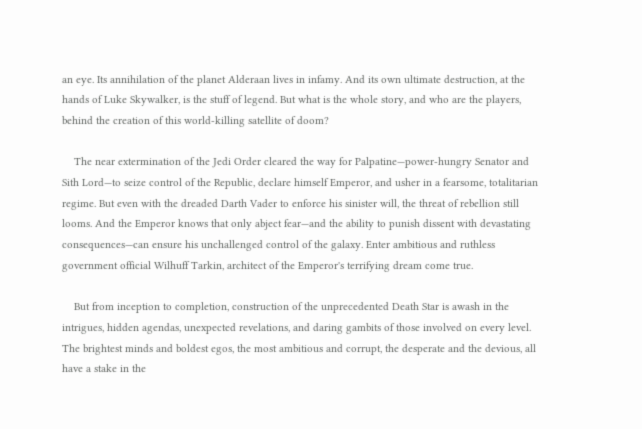an eye. Its annihilation of the planet Alderaan lives in infamy. And its own ultimate destruction, at the hands of Luke Skywalker, is the stuff of legend. But what is the whole story, and who are the players, behind the creation of this world-killing satellite of doom?

    The near extermination of the Jedi Order cleared the way for Palpatine—power-hungry Senator and Sith Lord—to seize control of the Republic, declare himself Emperor, and usher in a fearsome, totalitarian regime. But even with the dreaded Darth Vader to enforce his sinister will, the threat of rebellion still looms. And the Emperor knows that only abject fear—and the ability to punish dissent with devastating consequences—can ensure his unchallenged control of the galaxy. Enter ambitious and ruthless government official Wilhuff Tarkin, architect of the Emperor's terrifying dream come true.

    But from inception to completion, construction of the unprecedented Death Star is awash in the intrigues, hidden agendas, unexpected revelations, and daring gambits of those involved on every level. The brightest minds and boldest egos, the most ambitious and corrupt, the desperate and the devious, all have a stake in the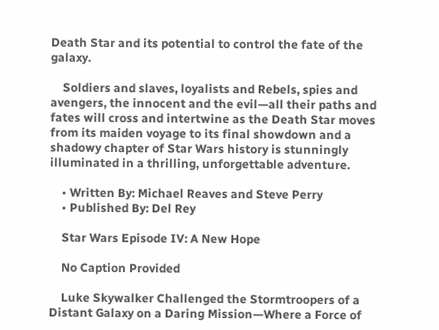Death Star and its potential to control the fate of the galaxy.

    Soldiers and slaves, loyalists and Rebels, spies and avengers, the innocent and the evil—all their paths and fates will cross and intertwine as the Death Star moves from its maiden voyage to its final showdown and a shadowy chapter of Star Wars history is stunningly illuminated in a thrilling, unforgettable adventure.

    • Written By: Michael Reaves and Steve Perry
    • Published By: Del Rey

    Star Wars Episode IV: A New Hope

    No Caption Provided

    Luke Skywalker Challenged the Stormtroopers of a Distant Galaxy on a Daring Mission—Where a Force of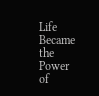Life Became the Power of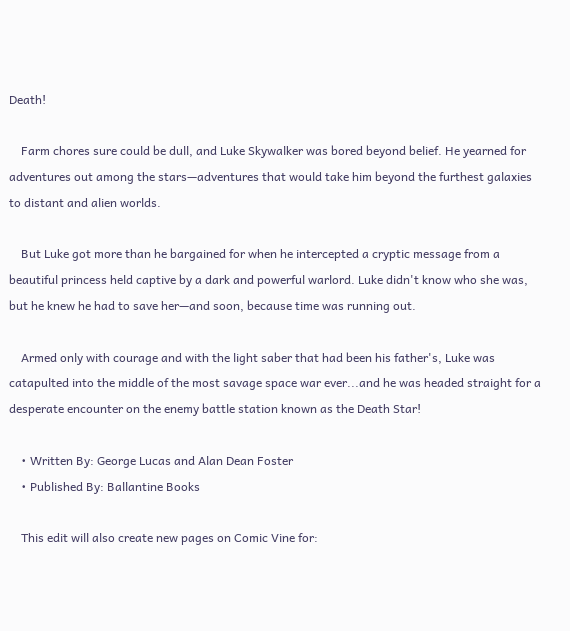Death!

    Farm chores sure could be dull, and Luke Skywalker was bored beyond belief. He yearned for adventures out among the stars—adventures that would take him beyond the furthest galaxies to distant and alien worlds.

    But Luke got more than he bargained for when he intercepted a cryptic message from a beautiful princess held captive by a dark and powerful warlord. Luke didn't know who she was, but he knew he had to save her—and soon, because time was running out.

    Armed only with courage and with the light saber that had been his father's, Luke was catapulted into the middle of the most savage space war ever...and he was headed straight for a desperate encounter on the enemy battle station known as the Death Star!

    • Written By: George Lucas and Alan Dean Foster
    • Published By: Ballantine Books

    This edit will also create new pages on Comic Vine for: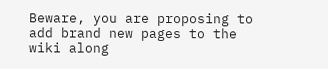Beware, you are proposing to add brand new pages to the wiki along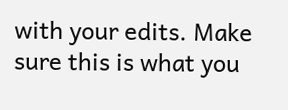with your edits. Make sure this is what you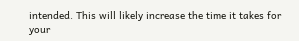intended. This will likely increase the time it takes for your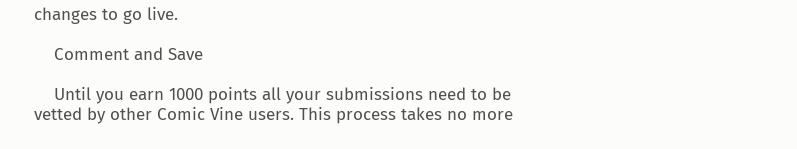changes to go live.

    Comment and Save

    Until you earn 1000 points all your submissions need to be vetted by other Comic Vine users. This process takes no more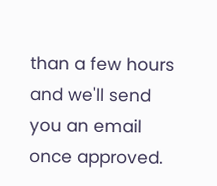than a few hours and we'll send you an email once approved.